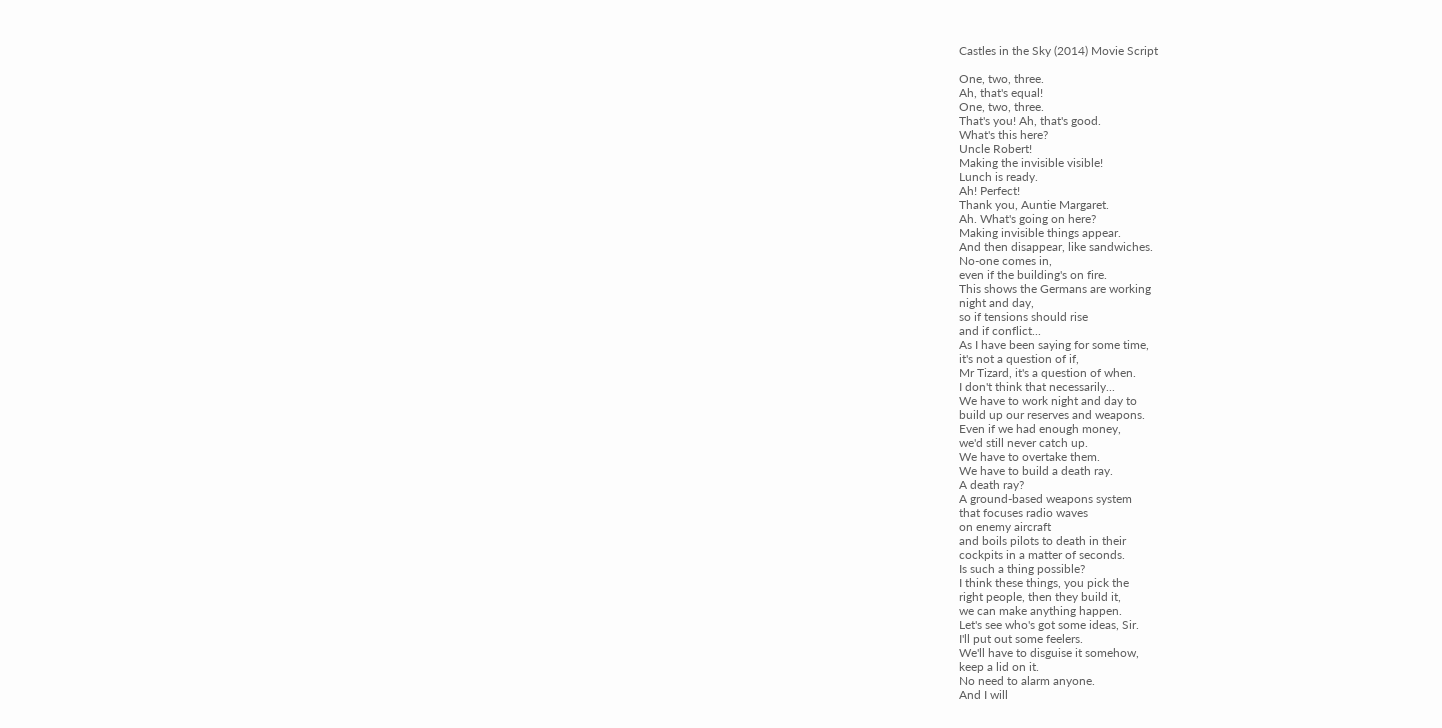Castles in the Sky (2014) Movie Script

One, two, three.
Ah, that's equal!
One, two, three.
That's you! Ah, that's good.
What's this here?
Uncle Robert!
Making the invisible visible!
Lunch is ready.
Ah! Perfect!
Thank you, Auntie Margaret.
Ah. What's going on here?
Making invisible things appear.
And then disappear, like sandwiches.
No-one comes in,
even if the building's on fire.
This shows the Germans are working
night and day,
so if tensions should rise
and if conflict...
As I have been saying for some time,
it's not a question of if,
Mr Tizard, it's a question of when.
I don't think that necessarily...
We have to work night and day to
build up our reserves and weapons.
Even if we had enough money,
we'd still never catch up.
We have to overtake them.
We have to build a death ray.
A death ray?
A ground-based weapons system
that focuses radio waves
on enemy aircraft
and boils pilots to death in their
cockpits in a matter of seconds.
Is such a thing possible?
I think these things, you pick the
right people, then they build it,
we can make anything happen.
Let's see who's got some ideas, Sir.
I'll put out some feelers.
We'll have to disguise it somehow,
keep a lid on it.
No need to alarm anyone.
And I will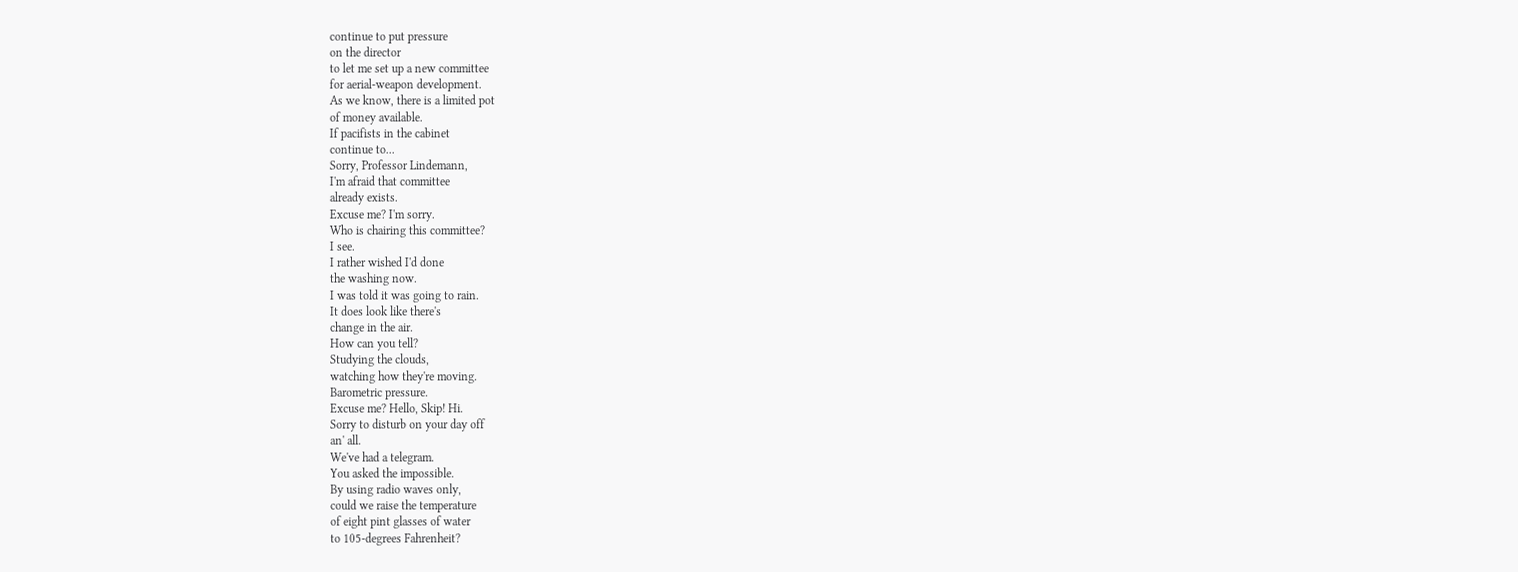continue to put pressure
on the director
to let me set up a new committee
for aerial-weapon development.
As we know, there is a limited pot
of money available.
If pacifists in the cabinet
continue to...
Sorry, Professor Lindemann,
I'm afraid that committee
already exists.
Excuse me? I'm sorry.
Who is chairing this committee?
I see.
I rather wished I'd done
the washing now.
I was told it was going to rain.
It does look like there's
change in the air.
How can you tell?
Studying the clouds,
watching how they're moving.
Barometric pressure.
Excuse me? Hello, Skip! Hi.
Sorry to disturb on your day off
an' all.
We've had a telegram.
You asked the impossible.
By using radio waves only,
could we raise the temperature
of eight pint glasses of water
to 105-degrees Fahrenheit?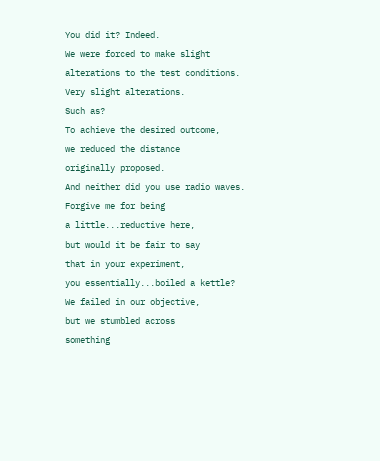You did it? Indeed.
We were forced to make slight
alterations to the test conditions.
Very slight alterations.
Such as?
To achieve the desired outcome,
we reduced the distance
originally proposed.
And neither did you use radio waves.
Forgive me for being
a little...reductive here,
but would it be fair to say
that in your experiment,
you essentially...boiled a kettle?
We failed in our objective,
but we stumbled across
something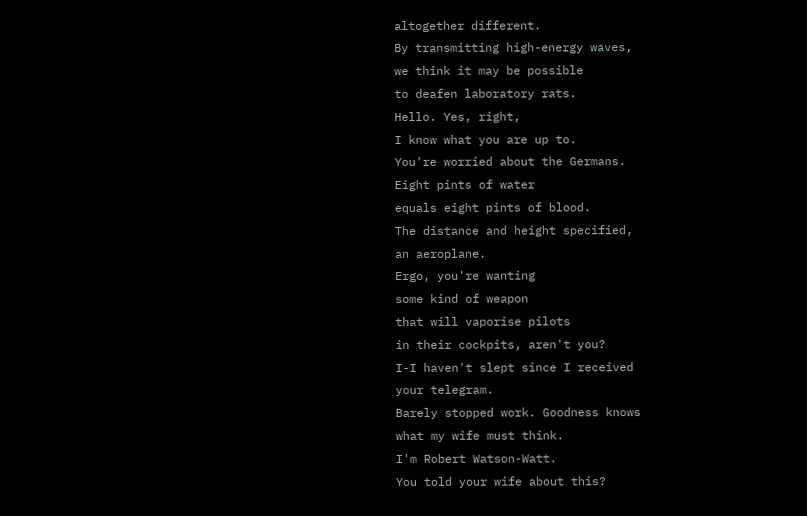altogether different.
By transmitting high-energy waves,
we think it may be possible
to deafen laboratory rats.
Hello. Yes, right,
I know what you are up to.
You're worried about the Germans.
Eight pints of water
equals eight pints of blood.
The distance and height specified,
an aeroplane.
Ergo, you're wanting
some kind of weapon
that will vaporise pilots
in their cockpits, aren't you?
I-I haven't slept since I received
your telegram.
Barely stopped work. Goodness knows
what my wife must think.
I'm Robert Watson-Watt.
You told your wife about this?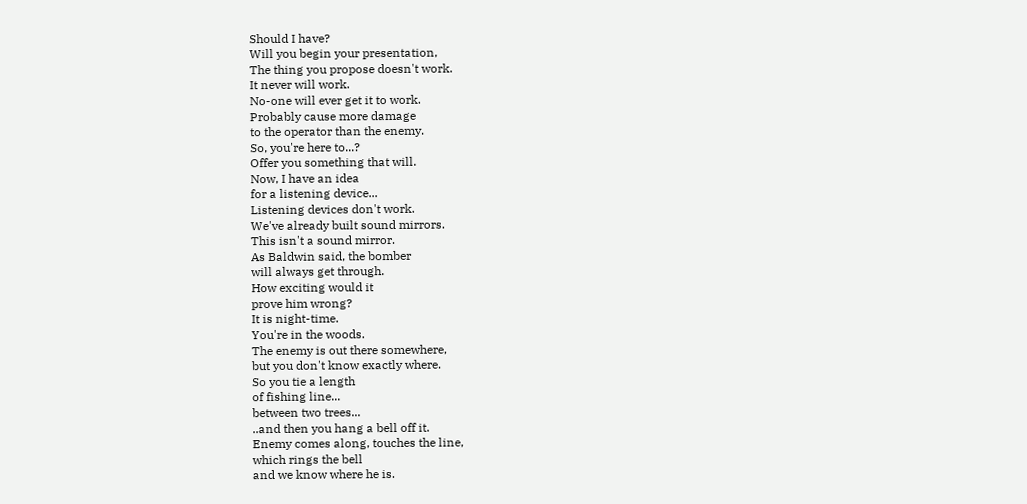Should I have?
Will you begin your presentation,
The thing you propose doesn't work.
It never will work.
No-one will ever get it to work.
Probably cause more damage
to the operator than the enemy.
So, you're here to...?
Offer you something that will.
Now, I have an idea
for a listening device...
Listening devices don't work.
We've already built sound mirrors.
This isn't a sound mirror.
As Baldwin said, the bomber
will always get through.
How exciting would it
prove him wrong?
It is night-time.
You're in the woods.
The enemy is out there somewhere,
but you don't know exactly where.
So you tie a length
of fishing line...
between two trees...
..and then you hang a bell off it.
Enemy comes along, touches the line,
which rings the bell
and we know where he is.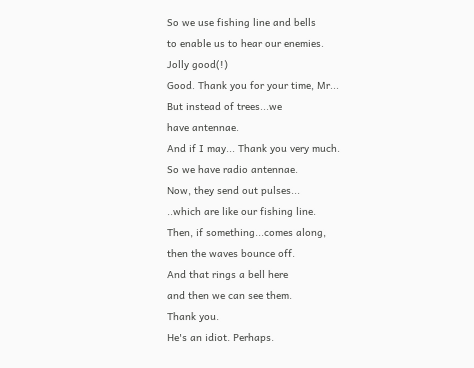So we use fishing line and bells
to enable us to hear our enemies.
Jolly good(!)
Good. Thank you for your time, Mr...
But instead of trees...we
have antennae.
And if I may... Thank you very much.
So we have radio antennae.
Now, they send out pulses...
..which are like our fishing line.
Then, if something...comes along,
then the waves bounce off.
And that rings a bell here
and then we can see them.
Thank you.
He's an idiot. Perhaps.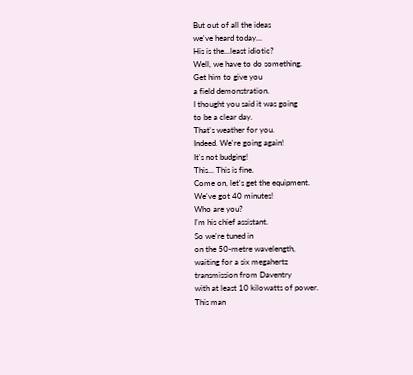But out of all the ideas
we've heard today...
His is the...least idiotic?
Well, we have to do something.
Get him to give you
a field demonstration.
I thought you said it was going
to be a clear day.
That's weather for you.
Indeed. We're going again!
It's not budging!
This... This is fine.
Come on, let's get the equipment.
We've got 40 minutes!
Who are you?
I'm his chief assistant.
So we're tuned in
on the 50-metre wavelength,
waiting for a six megahertz
transmission from Daventry
with at least 10 kilowatts of power.
This man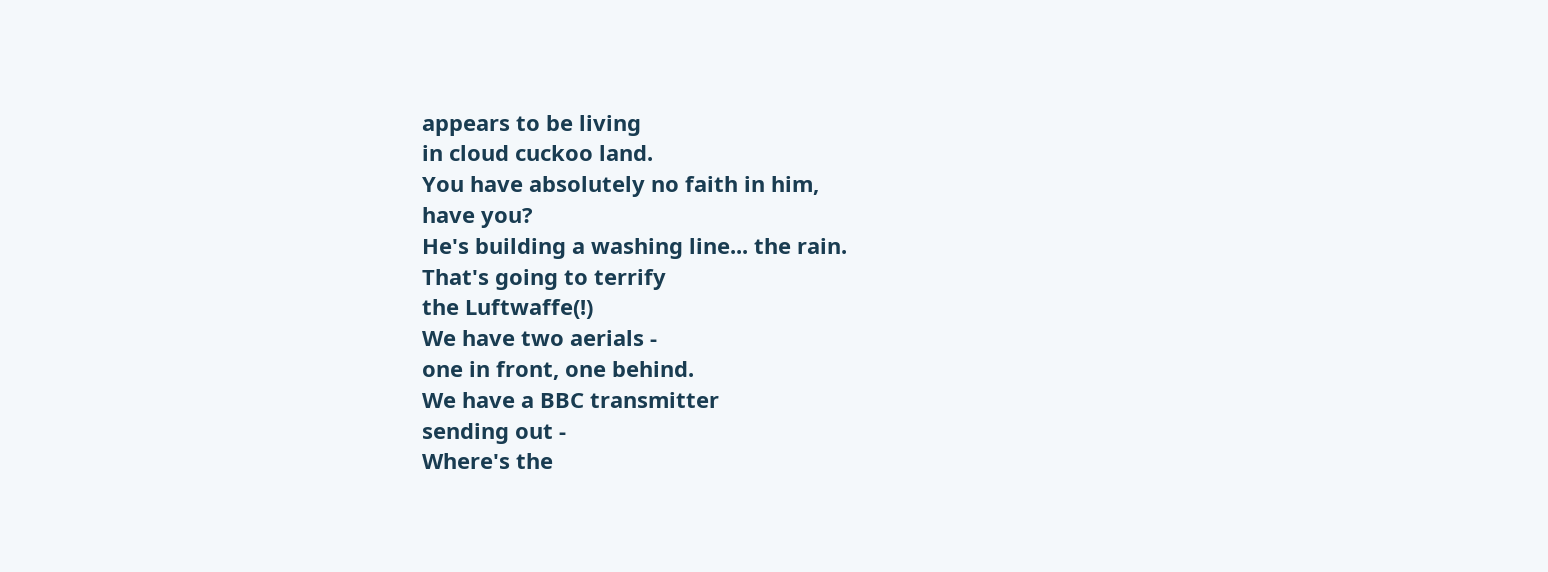appears to be living
in cloud cuckoo land.
You have absolutely no faith in him,
have you?
He's building a washing line... the rain.
That's going to terrify
the Luftwaffe(!)
We have two aerials -
one in front, one behind.
We have a BBC transmitter
sending out -
Where's the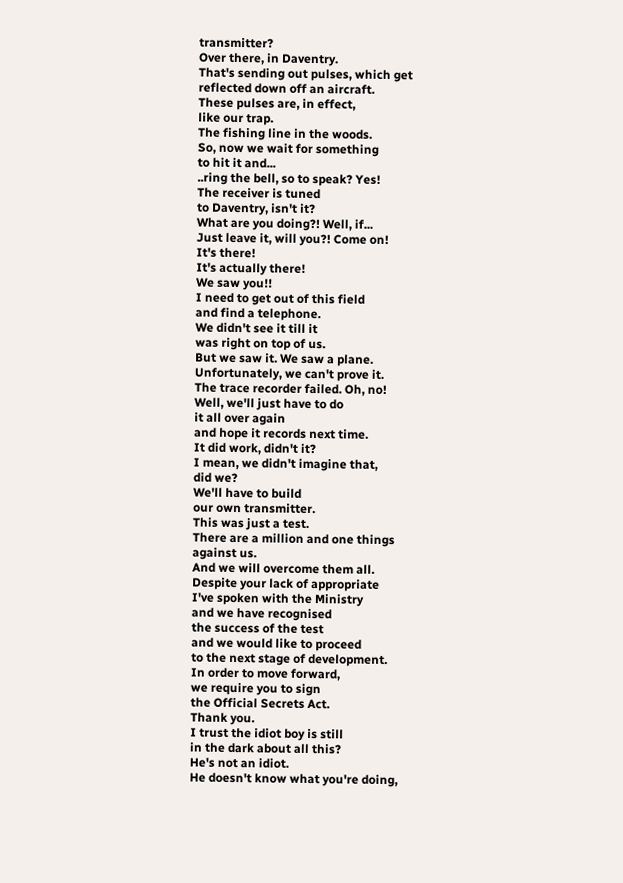transmitter?
Over there, in Daventry.
That's sending out pulses, which get
reflected down off an aircraft.
These pulses are, in effect,
like our trap.
The fishing line in the woods.
So, now we wait for something
to hit it and...
..ring the bell, so to speak? Yes!
The receiver is tuned
to Daventry, isn't it?
What are you doing?! Well, if...
Just leave it, will you?! Come on!
It's there!
It's actually there!
We saw you!!
I need to get out of this field
and find a telephone.
We didn't see it till it
was right on top of us.
But we saw it. We saw a plane.
Unfortunately, we can't prove it.
The trace recorder failed. Oh, no!
Well, we'll just have to do
it all over again
and hope it records next time.
It did work, didn't it?
I mean, we didn't imagine that,
did we?
We'll have to build
our own transmitter.
This was just a test.
There are a million and one things
against us.
And we will overcome them all.
Despite your lack of appropriate
I've spoken with the Ministry
and we have recognised
the success of the test
and we would like to proceed
to the next stage of development.
In order to move forward,
we require you to sign
the Official Secrets Act.
Thank you.
I trust the idiot boy is still
in the dark about all this?
He's not an idiot.
He doesn't know what you're doing,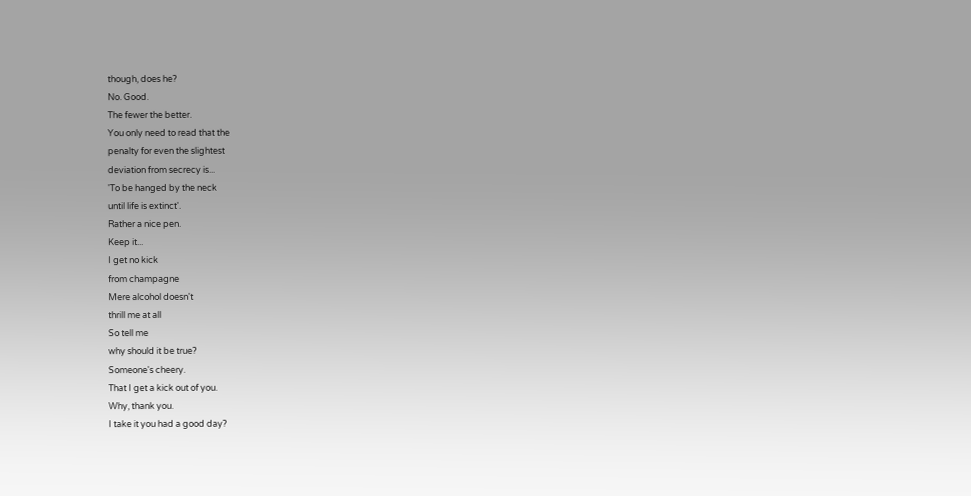though, does he?
No. Good.
The fewer the better.
You only need to read that the
penalty for even the slightest
deviation from secrecy is...
'To be hanged by the neck
until life is extinct'.
Rather a nice pen.
Keep it...
I get no kick
from champagne
Mere alcohol doesn't
thrill me at all
So tell me
why should it be true?
Someone's cheery.
That I get a kick out of you.
Why, thank you.
I take it you had a good day?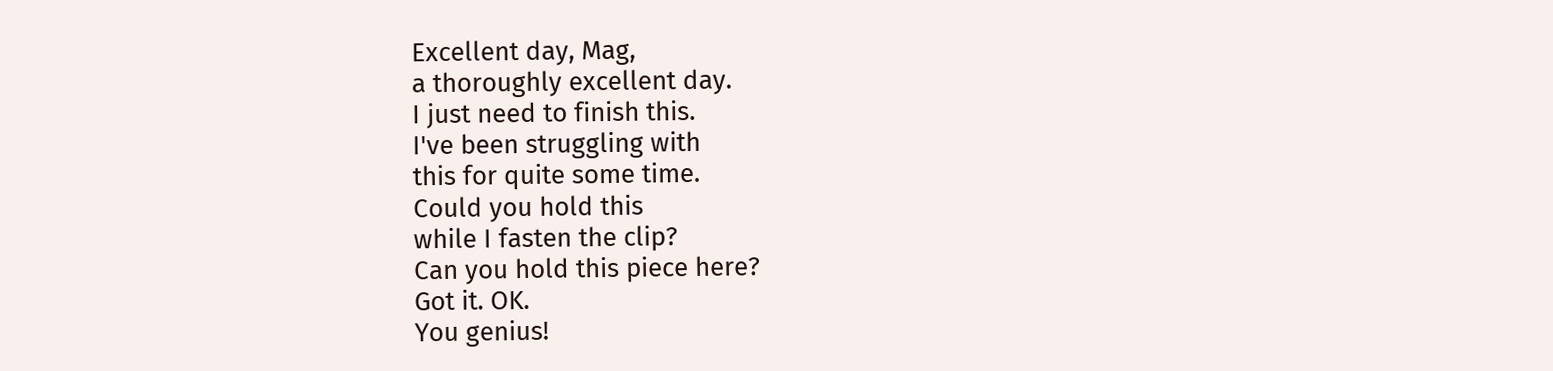Excellent day, Mag,
a thoroughly excellent day.
I just need to finish this.
I've been struggling with
this for quite some time.
Could you hold this
while I fasten the clip?
Can you hold this piece here?
Got it. OK.
You genius!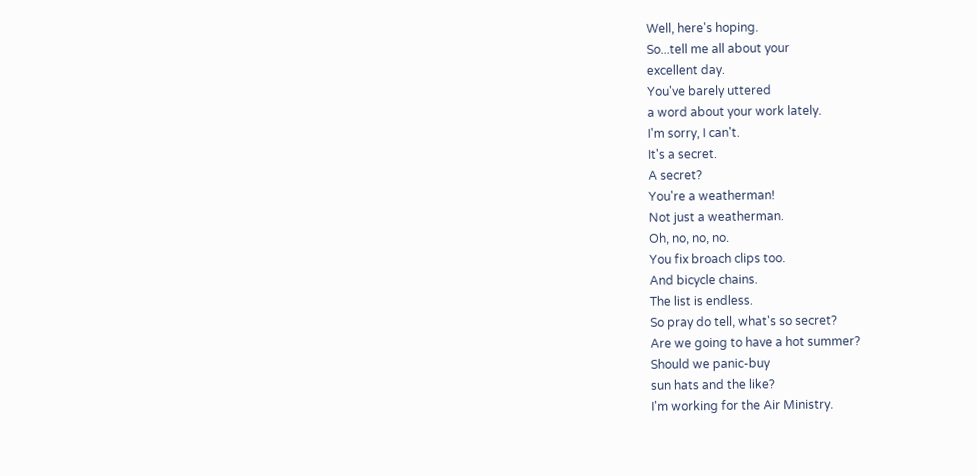Well, here's hoping.
So...tell me all about your
excellent day.
You've barely uttered
a word about your work lately.
I'm sorry, I can't.
It's a secret.
A secret?
You're a weatherman!
Not just a weatherman.
Oh, no, no, no.
You fix broach clips too.
And bicycle chains.
The list is endless.
So pray do tell, what's so secret?
Are we going to have a hot summer?
Should we panic-buy
sun hats and the like?
I'm working for the Air Ministry.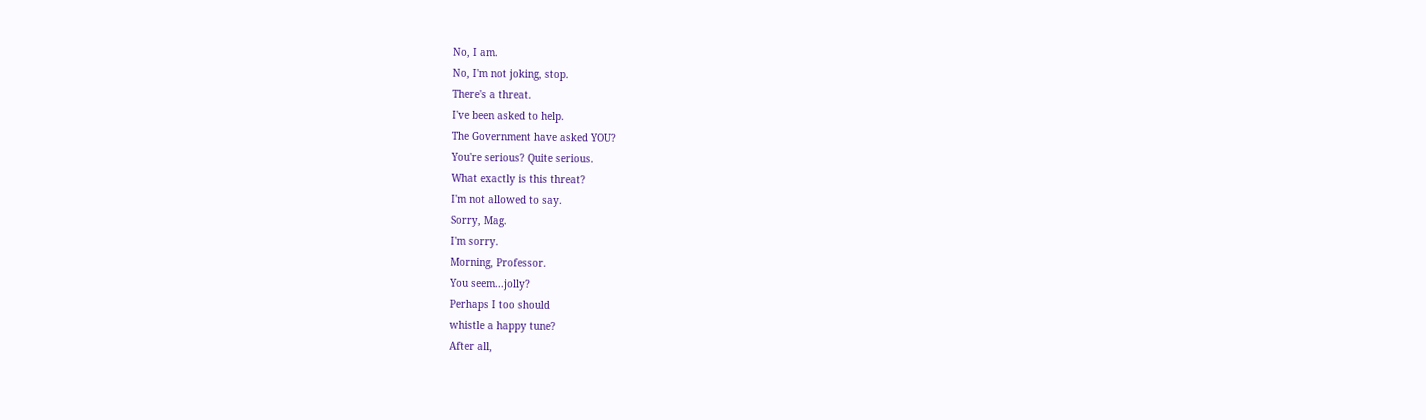No, I am.
No, I'm not joking, stop.
There's a threat.
I've been asked to help.
The Government have asked YOU?
You're serious? Quite serious.
What exactly is this threat?
I'm not allowed to say.
Sorry, Mag.
I'm sorry.
Morning, Professor.
You seem...jolly?
Perhaps I too should
whistle a happy tune?
After all,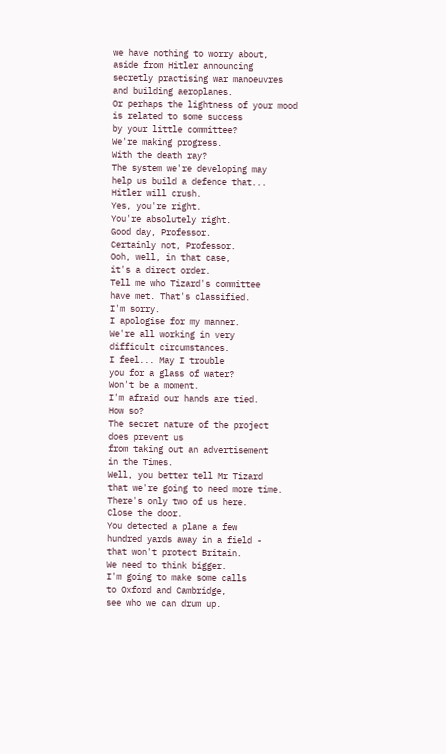we have nothing to worry about,
aside from Hitler announcing
secretly practising war manoeuvres
and building aeroplanes.
Or perhaps the lightness of your mood
is related to some success
by your little committee?
We're making progress.
With the death ray?
The system we're developing may
help us build a defence that...
Hitler will crush.
Yes, you're right.
You're absolutely right.
Good day, Professor.
Certainly not, Professor.
Ooh, well, in that case,
it's a direct order.
Tell me who Tizard's committee
have met. That's classified.
I'm sorry.
I apologise for my manner.
We're all working in very
difficult circumstances.
I feel... May I trouble
you for a glass of water?
Won't be a moment.
I'm afraid our hands are tied.
How so?
The secret nature of the project
does prevent us
from taking out an advertisement
in the Times.
Well, you better tell Mr Tizard
that we're going to need more time.
There's only two of us here.
Close the door.
You detected a plane a few
hundred yards away in a field -
that won't protect Britain.
We need to think bigger.
I'm going to make some calls
to Oxford and Cambridge,
see who we can drum up.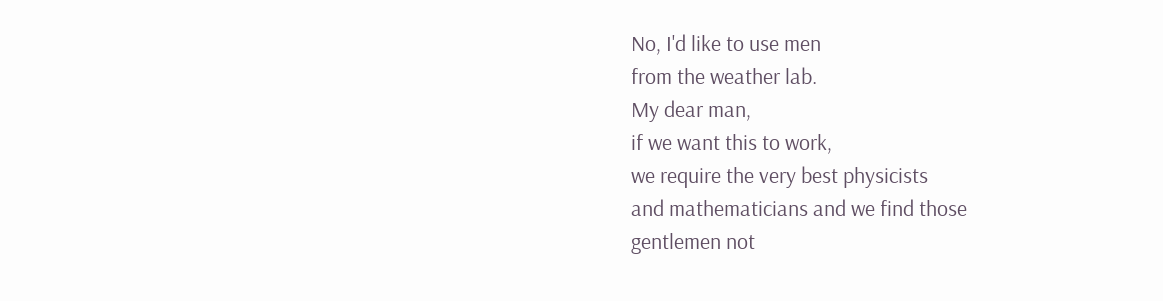No, I'd like to use men
from the weather lab.
My dear man,
if we want this to work,
we require the very best physicists
and mathematicians and we find those
gentlemen not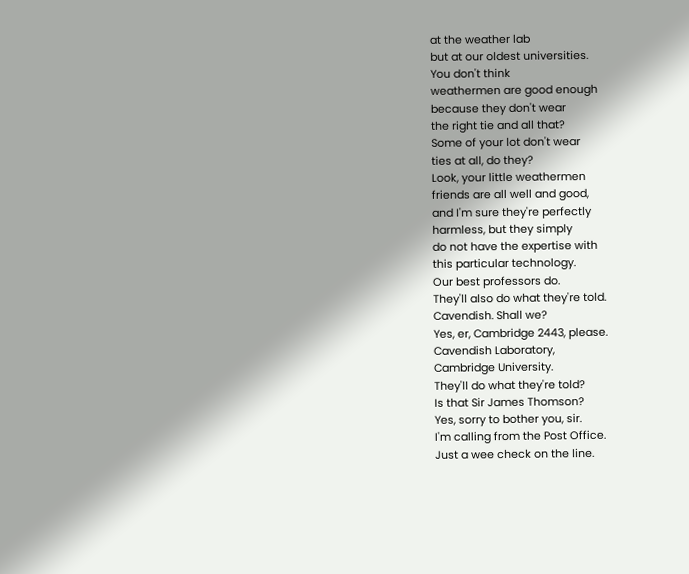at the weather lab
but at our oldest universities.
You don't think
weathermen are good enough
because they don't wear
the right tie and all that?
Some of your lot don't wear
ties at all, do they?
Look, your little weathermen
friends are all well and good,
and I'm sure they're perfectly
harmless, but they simply
do not have the expertise with
this particular technology.
Our best professors do.
They'll also do what they're told.
Cavendish. Shall we?
Yes, er, Cambridge 2443, please.
Cavendish Laboratory,
Cambridge University.
They'll do what they're told?
Is that Sir James Thomson?
Yes, sorry to bother you, sir.
I'm calling from the Post Office.
Just a wee check on the line.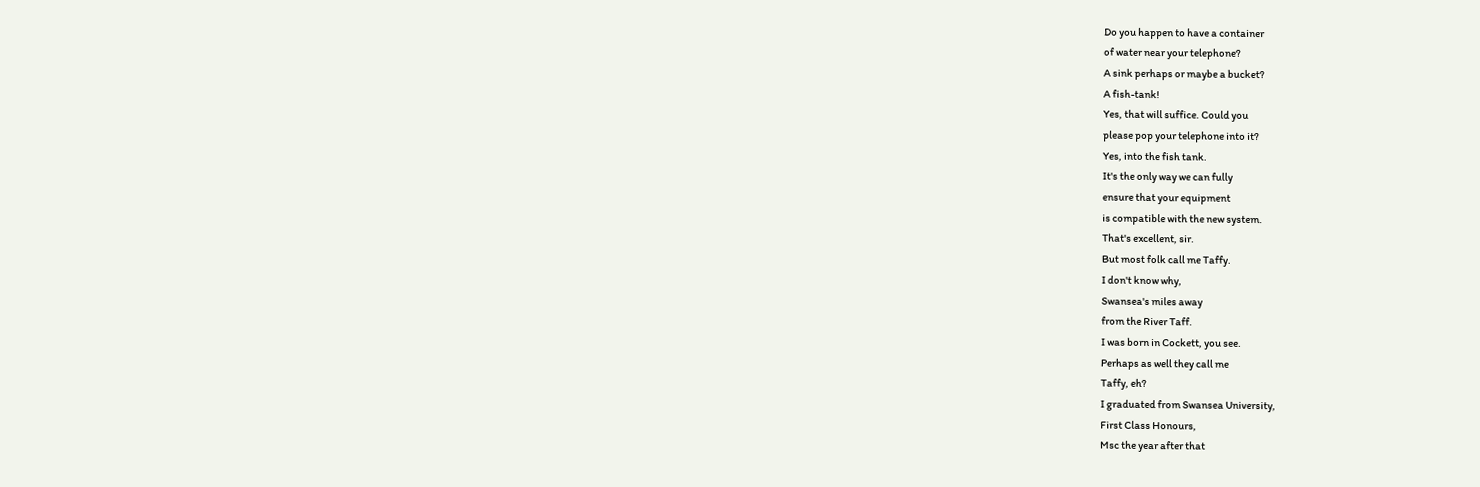Do you happen to have a container
of water near your telephone?
A sink perhaps or maybe a bucket?
A fish-tank!
Yes, that will suffice. Could you
please pop your telephone into it?
Yes, into the fish tank.
It's the only way we can fully
ensure that your equipment
is compatible with the new system.
That's excellent, sir.
But most folk call me Taffy.
I don't know why,
Swansea's miles away
from the River Taff.
I was born in Cockett, you see.
Perhaps as well they call me
Taffy, eh?
I graduated from Swansea University,
First Class Honours,
Msc the year after that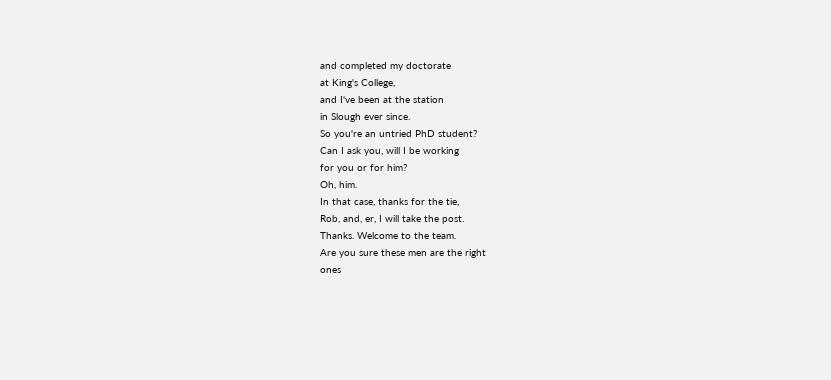and completed my doctorate
at King's College,
and I've been at the station
in Slough ever since.
So you're an untried PhD student?
Can I ask you, will I be working
for you or for him?
Oh, him.
In that case, thanks for the tie,
Rob, and, er, I will take the post.
Thanks. Welcome to the team.
Are you sure these men are the right
ones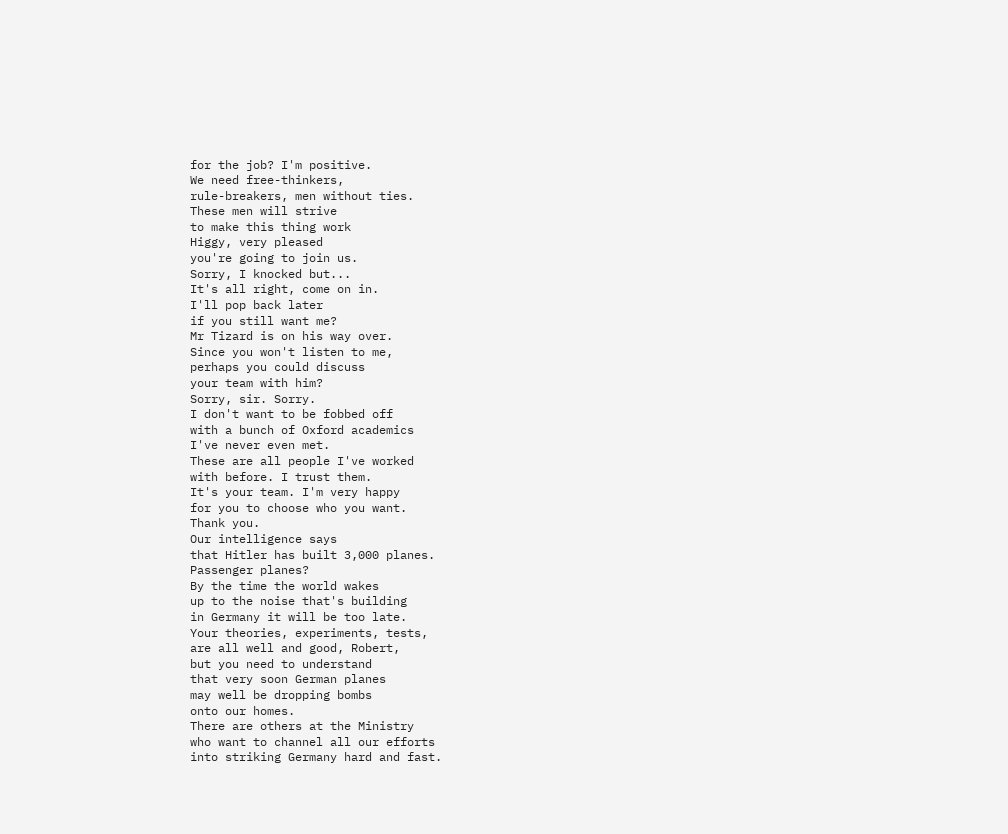for the job? I'm positive.
We need free-thinkers,
rule-breakers, men without ties.
These men will strive
to make this thing work
Higgy, very pleased
you're going to join us.
Sorry, I knocked but...
It's all right, come on in.
I'll pop back later
if you still want me?
Mr Tizard is on his way over.
Since you won't listen to me,
perhaps you could discuss
your team with him?
Sorry, sir. Sorry.
I don't want to be fobbed off
with a bunch of Oxford academics
I've never even met.
These are all people I've worked
with before. I trust them.
It's your team. I'm very happy
for you to choose who you want.
Thank you.
Our intelligence says
that Hitler has built 3,000 planes.
Passenger planes?
By the time the world wakes
up to the noise that's building
in Germany it will be too late.
Your theories, experiments, tests,
are all well and good, Robert,
but you need to understand
that very soon German planes
may well be dropping bombs
onto our homes.
There are others at the Ministry
who want to channel all our efforts
into striking Germany hard and fast.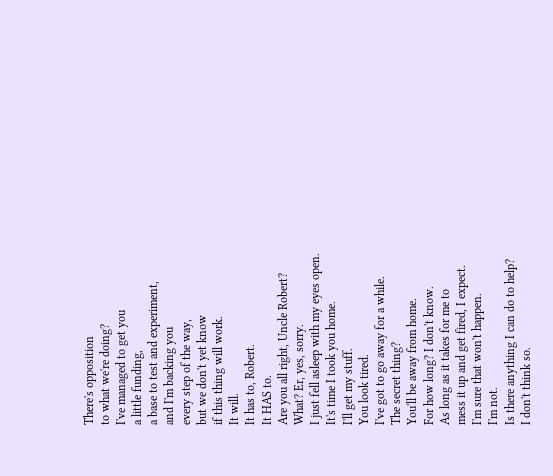There's opposition
to what we're doing?
I've managed to get you
a little funding,
a base to test and experiment,
and I'm backing you
every step of the way,
but we don't yet know
if this thing will work.
It will.
It has to, Robert.
It HAS to.
Are you all right, Uncle Robert?
What? Er, yes, sorry.
I just fell asleep with my eyes open.
It's time I took you home.
I'll get my stuff.
You look tired.
I've got to go away for a while.
The secret thing?
You'll be away from home.
For how long? I don't know.
As long as it takes for me to
mess it up and get fired, I expect.
I'm sure that won't happen.
I'm not.
Is there anything I can do to help?
I don't think so.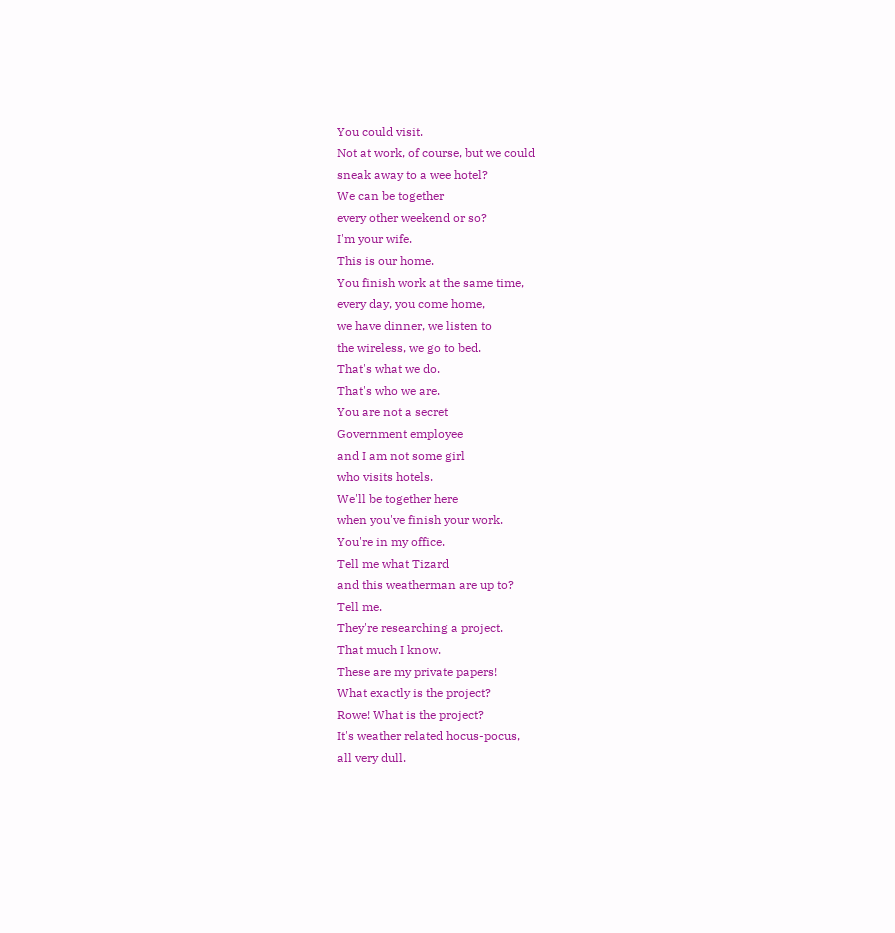You could visit.
Not at work, of course, but we could
sneak away to a wee hotel?
We can be together
every other weekend or so?
I'm your wife.
This is our home.
You finish work at the same time,
every day, you come home,
we have dinner, we listen to
the wireless, we go to bed.
That's what we do.
That's who we are.
You are not a secret
Government employee
and I am not some girl
who visits hotels.
We'll be together here
when you've finish your work.
You're in my office.
Tell me what Tizard
and this weatherman are up to?
Tell me.
They're researching a project.
That much I know.
These are my private papers!
What exactly is the project?
Rowe! What is the project?
It's weather related hocus-pocus,
all very dull.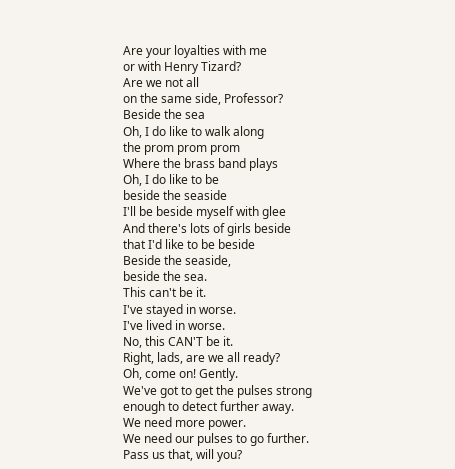Are your loyalties with me
or with Henry Tizard?
Are we not all
on the same side, Professor?
Beside the sea
Oh, I do like to walk along
the prom prom prom
Where the brass band plays
Oh, I do like to be
beside the seaside
I'll be beside myself with glee
And there's lots of girls beside
that I'd like to be beside
Beside the seaside,
beside the sea.
This can't be it.
I've stayed in worse.
I've lived in worse.
No, this CAN'T be it.
Right, lads, are we all ready?
Oh, come on! Gently.
We've got to get the pulses strong
enough to detect further away.
We need more power.
We need our pulses to go further.
Pass us that, will you?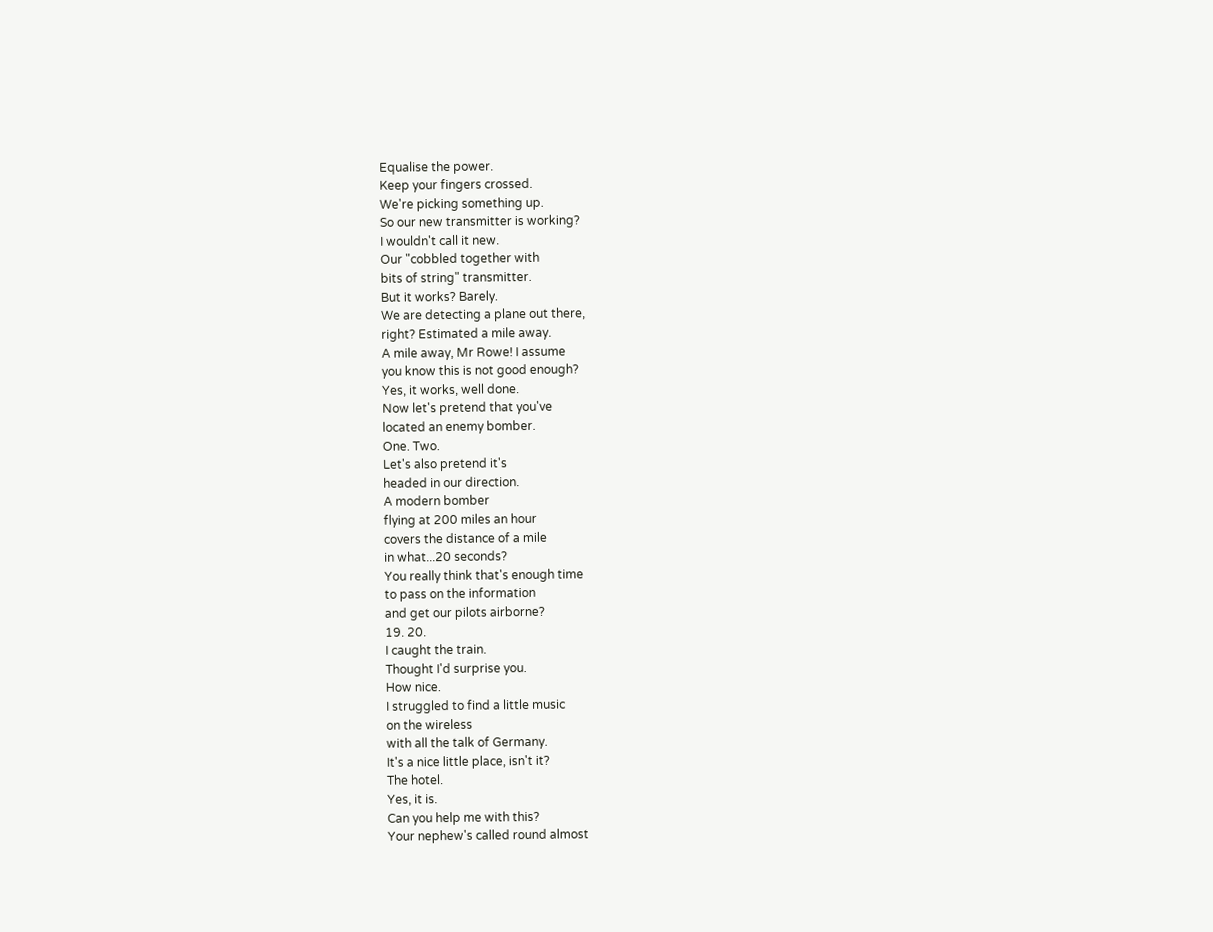Equalise the power.
Keep your fingers crossed.
We're picking something up.
So our new transmitter is working?
I wouldn't call it new.
Our "cobbled together with
bits of string" transmitter.
But it works? Barely.
We are detecting a plane out there,
right? Estimated a mile away.
A mile away, Mr Rowe! I assume
you know this is not good enough?
Yes, it works, well done.
Now let's pretend that you've
located an enemy bomber.
One. Two.
Let's also pretend it's
headed in our direction.
A modern bomber
flying at 200 miles an hour
covers the distance of a mile
in what...20 seconds?
You really think that's enough time
to pass on the information
and get our pilots airborne?
19. 20.
I caught the train.
Thought I'd surprise you.
How nice.
I struggled to find a little music
on the wireless
with all the talk of Germany.
It's a nice little place, isn't it?
The hotel.
Yes, it is.
Can you help me with this?
Your nephew's called round almost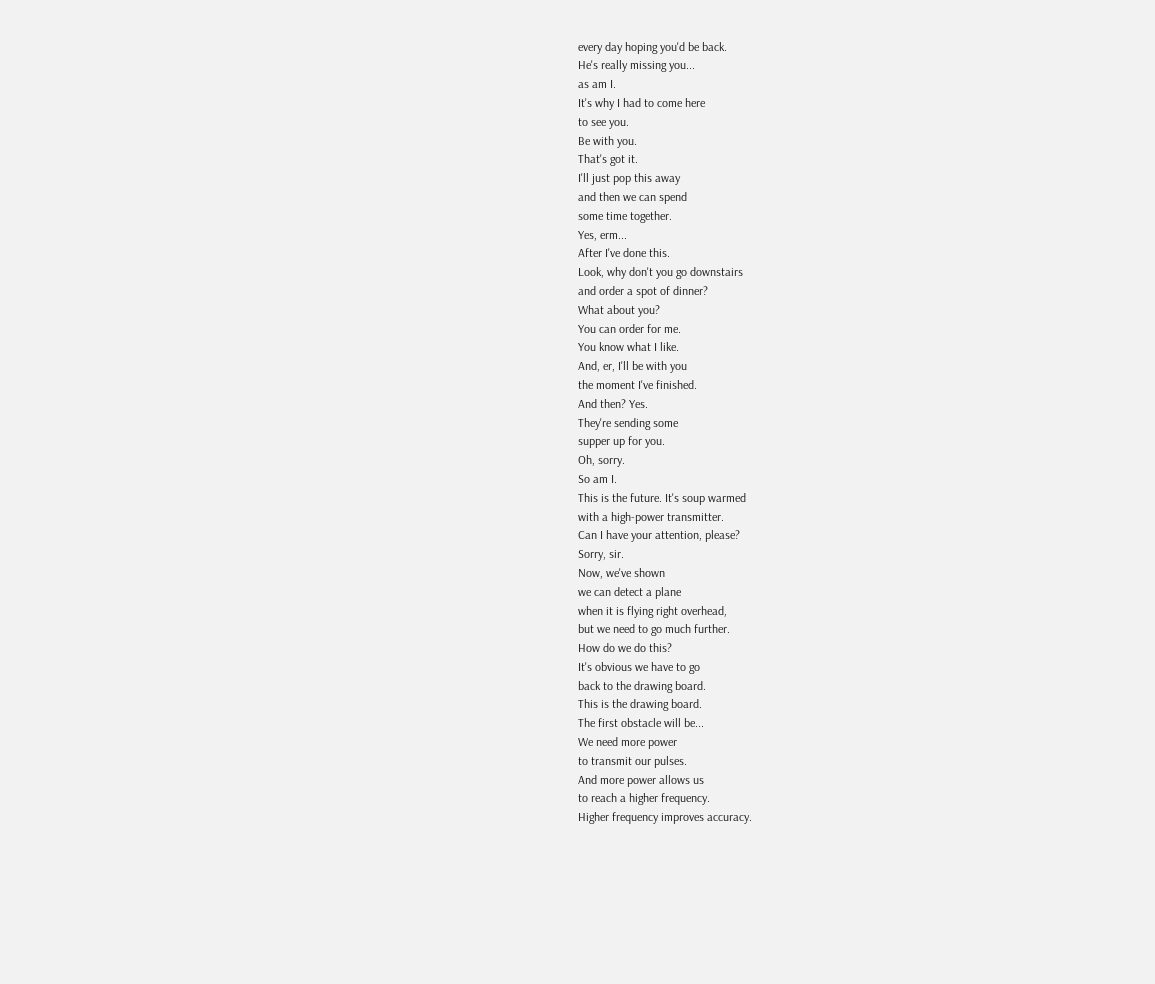every day hoping you'd be back.
He's really missing you...
as am I.
It's why I had to come here
to see you.
Be with you.
That's got it.
I'll just pop this away
and then we can spend
some time together.
Yes, erm...
After I've done this.
Look, why don't you go downstairs
and order a spot of dinner?
What about you?
You can order for me.
You know what I like.
And, er, I'll be with you
the moment I've finished.
And then? Yes.
They're sending some
supper up for you.
Oh, sorry.
So am I.
This is the future. It's soup warmed
with a high-power transmitter.
Can I have your attention, please?
Sorry, sir.
Now, we've shown
we can detect a plane
when it is flying right overhead,
but we need to go much further.
How do we do this?
It's obvious we have to go
back to the drawing board.
This is the drawing board.
The first obstacle will be...
We need more power
to transmit our pulses.
And more power allows us
to reach a higher frequency.
Higher frequency improves accuracy.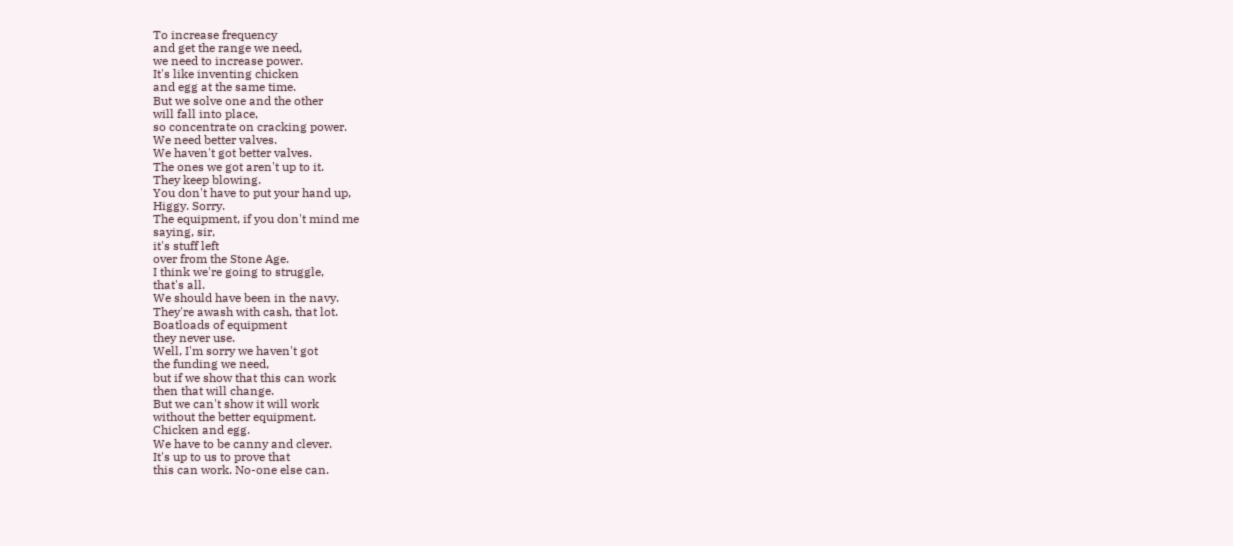To increase frequency
and get the range we need,
we need to increase power.
It's like inventing chicken
and egg at the same time.
But we solve one and the other
will fall into place,
so concentrate on cracking power.
We need better valves.
We haven't got better valves.
The ones we got aren't up to it.
They keep blowing.
You don't have to put your hand up,
Higgy. Sorry.
The equipment, if you don't mind me
saying, sir,
it's stuff left
over from the Stone Age.
I think we're going to struggle,
that's all.
We should have been in the navy.
They're awash with cash, that lot.
Boatloads of equipment
they never use.
Well, I'm sorry we haven't got
the funding we need,
but if we show that this can work
then that will change.
But we can't show it will work
without the better equipment.
Chicken and egg.
We have to be canny and clever.
It's up to us to prove that
this can work. No-one else can.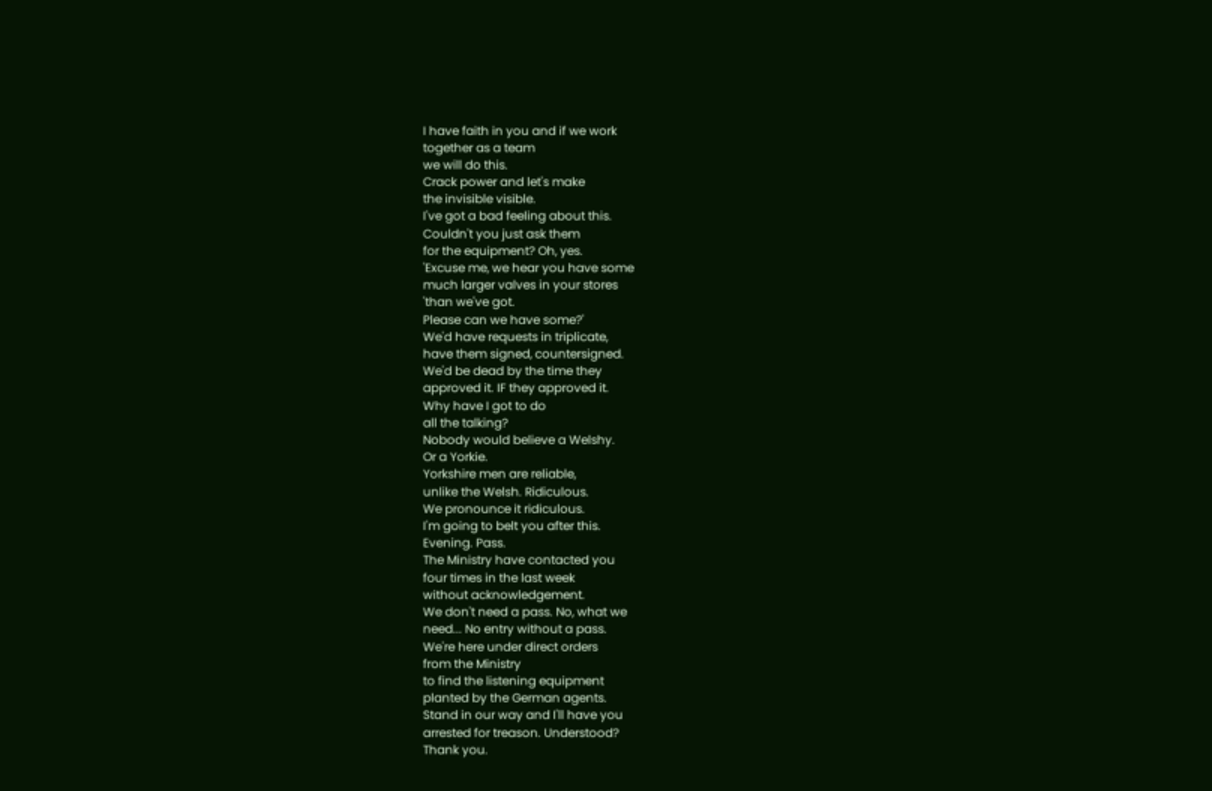I have faith in you and if we work
together as a team
we will do this.
Crack power and let's make
the invisible visible.
I've got a bad feeling about this.
Couldn't you just ask them
for the equipment? Oh, yes.
'Excuse me, we hear you have some
much larger valves in your stores
'than we've got.
Please can we have some?'
We'd have requests in triplicate,
have them signed, countersigned.
We'd be dead by the time they
approved it. IF they approved it.
Why have I got to do
all the talking?
Nobody would believe a Welshy.
Or a Yorkie.
Yorkshire men are reliable,
unlike the Welsh. Ridiculous.
We pronounce it ridiculous.
I'm going to belt you after this.
Evening. Pass.
The Ministry have contacted you
four times in the last week
without acknowledgement.
We don't need a pass. No, what we
need... No entry without a pass.
We're here under direct orders
from the Ministry
to find the listening equipment
planted by the German agents.
Stand in our way and I'll have you
arrested for treason. Understood?
Thank you.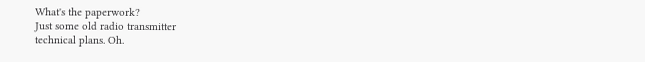What's the paperwork?
Just some old radio transmitter
technical plans. Oh.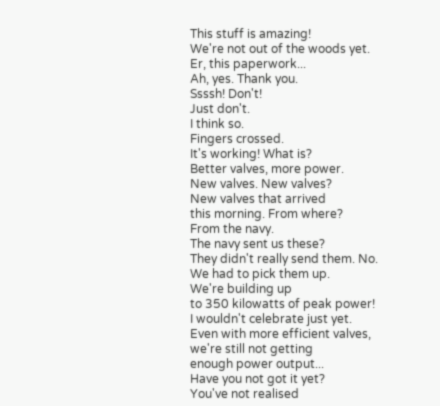This stuff is amazing!
We're not out of the woods yet.
Er, this paperwork...
Ah, yes. Thank you.
Ssssh! Don't!
Just don't.
I think so.
Fingers crossed.
It's working! What is?
Better valves, more power.
New valves. New valves?
New valves that arrived
this morning. From where?
From the navy.
The navy sent us these?
They didn't really send them. No.
We had to pick them up.
We're building up
to 350 kilowatts of peak power!
I wouldn't celebrate just yet.
Even with more efficient valves,
we're still not getting
enough power output...
Have you not got it yet?
You've not realised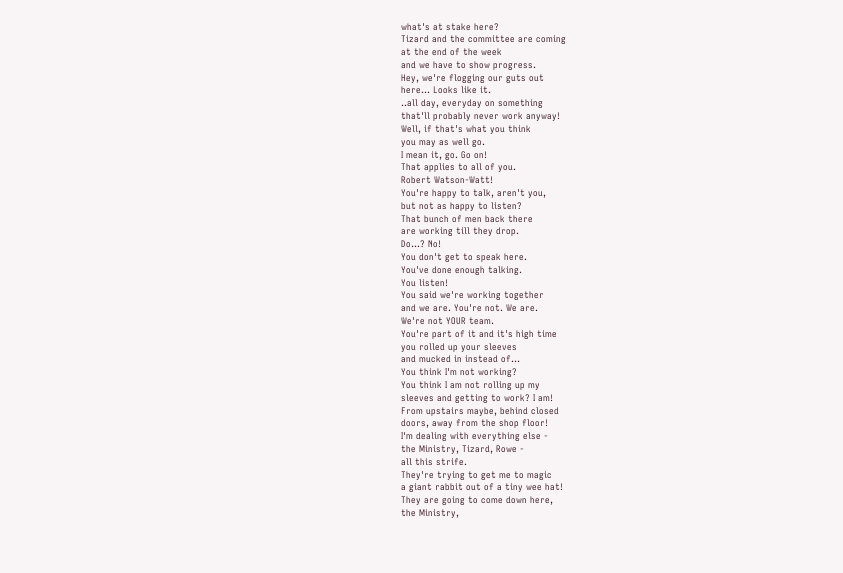what's at stake here?
Tizard and the committee are coming
at the end of the week
and we have to show progress.
Hey, we're flogging our guts out
here... Looks like it.
..all day, everyday on something
that'll probably never work anyway!
Well, if that's what you think
you may as well go.
I mean it, go. Go on!
That applies to all of you.
Robert Watson-Watt!
You're happy to talk, aren't you,
but not as happy to listen?
That bunch of men back there
are working till they drop.
Do...? No!
You don't get to speak here.
You've done enough talking.
You listen!
You said we're working together
and we are. You're not. We are.
We're not YOUR team.
You're part of it and it's high time
you rolled up your sleeves
and mucked in instead of...
You think I'm not working?
You think I am not rolling up my
sleeves and getting to work? I am!
From upstairs maybe, behind closed
doors, away from the shop floor!
I'm dealing with everything else -
the Ministry, Tizard, Rowe -
all this strife.
They're trying to get me to magic
a giant rabbit out of a tiny wee hat!
They are going to come down here,
the Ministry,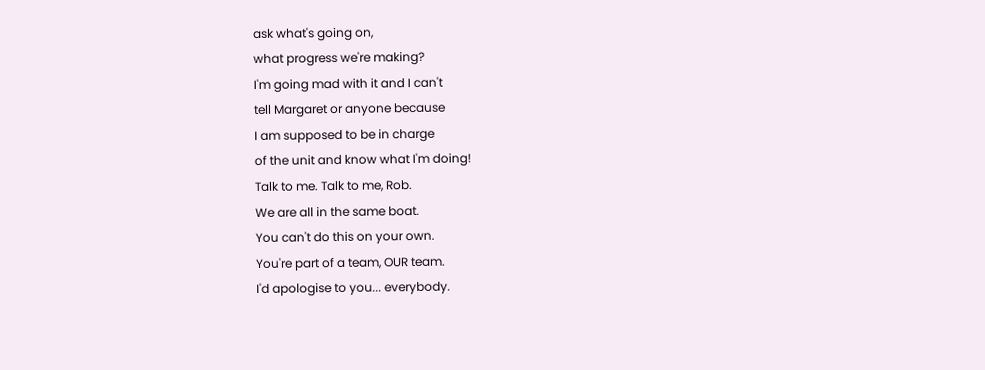ask what's going on,
what progress we're making?
I'm going mad with it and I can't
tell Margaret or anyone because
I am supposed to be in charge
of the unit and know what I'm doing!
Talk to me. Talk to me, Rob.
We are all in the same boat.
You can't do this on your own.
You're part of a team, OUR team.
I'd apologise to you... everybody.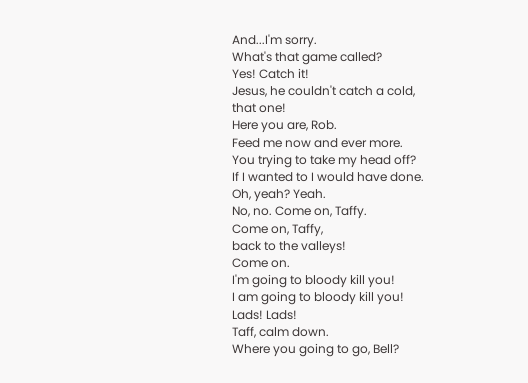And...I'm sorry.
What's that game called?
Yes! Catch it!
Jesus, he couldn't catch a cold,
that one!
Here you are, Rob.
Feed me now and ever more.
You trying to take my head off?
If I wanted to I would have done.
Oh, yeah? Yeah.
No, no. Come on, Taffy.
Come on, Taffy,
back to the valleys!
Come on.
I'm going to bloody kill you!
I am going to bloody kill you!
Lads! Lads!
Taff, calm down.
Where you going to go, Bell?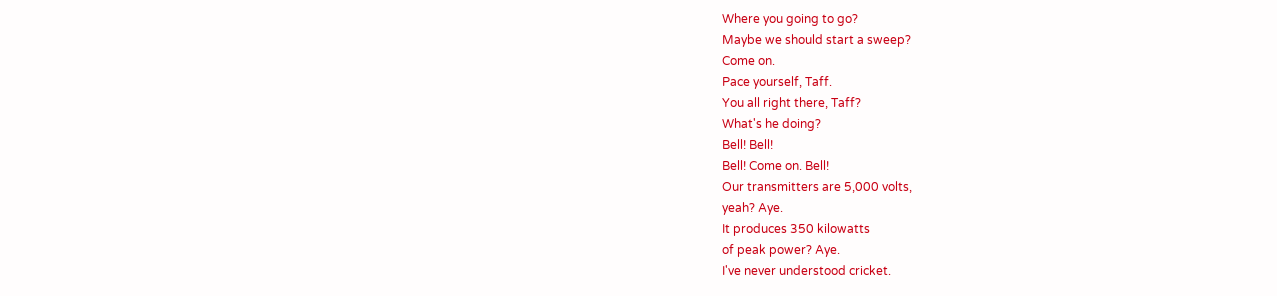Where you going to go?
Maybe we should start a sweep?
Come on.
Pace yourself, Taff.
You all right there, Taff?
What's he doing?
Bell! Bell!
Bell! Come on. Bell!
Our transmitters are 5,000 volts,
yeah? Aye.
It produces 350 kilowatts
of peak power? Aye.
I've never understood cricket.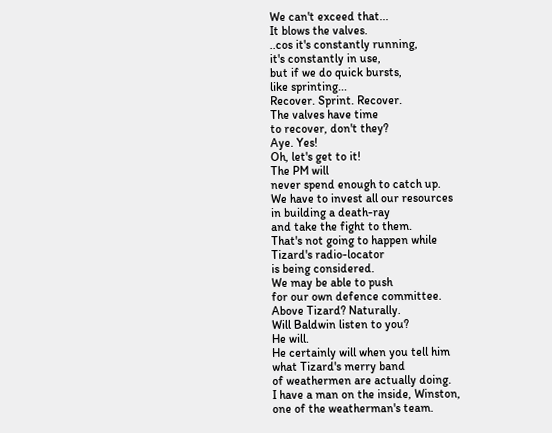We can't exceed that...
It blows the valves.
..cos it's constantly running,
it's constantly in use,
but if we do quick bursts,
like sprinting...
Recover. Sprint. Recover.
The valves have time
to recover, don't they?
Aye. Yes!
Oh, let's get to it!
The PM will
never spend enough to catch up.
We have to invest all our resources
in building a death-ray
and take the fight to them.
That's not going to happen while
Tizard's radio-locator
is being considered.
We may be able to push
for our own defence committee.
Above Tizard? Naturally.
Will Baldwin listen to you?
He will.
He certainly will when you tell him
what Tizard's merry band
of weathermen are actually doing.
I have a man on the inside, Winston,
one of the weatherman's team.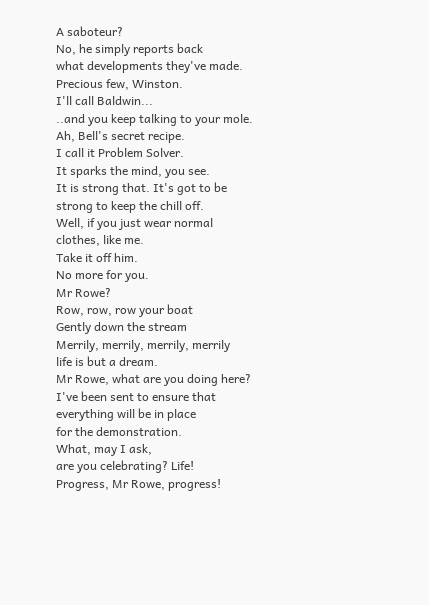A saboteur?
No, he simply reports back
what developments they've made.
Precious few, Winston.
I'll call Baldwin...
..and you keep talking to your mole.
Ah, Bell's secret recipe.
I call it Problem Solver.
It sparks the mind, you see.
It is strong that. It's got to be
strong to keep the chill off.
Well, if you just wear normal
clothes, like me.
Take it off him.
No more for you.
Mr Rowe?
Row, row, row your boat
Gently down the stream
Merrily, merrily, merrily, merrily
life is but a dream.
Mr Rowe, what are you doing here?
I've been sent to ensure that
everything will be in place
for the demonstration.
What, may I ask,
are you celebrating? Life!
Progress, Mr Rowe, progress!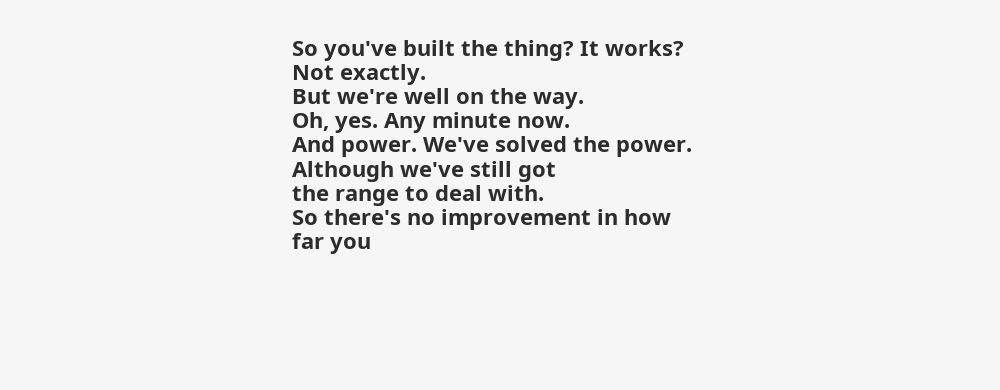So you've built the thing? It works?
Not exactly.
But we're well on the way.
Oh, yes. Any minute now.
And power. We've solved the power.
Although we've still got
the range to deal with.
So there's no improvement in how
far you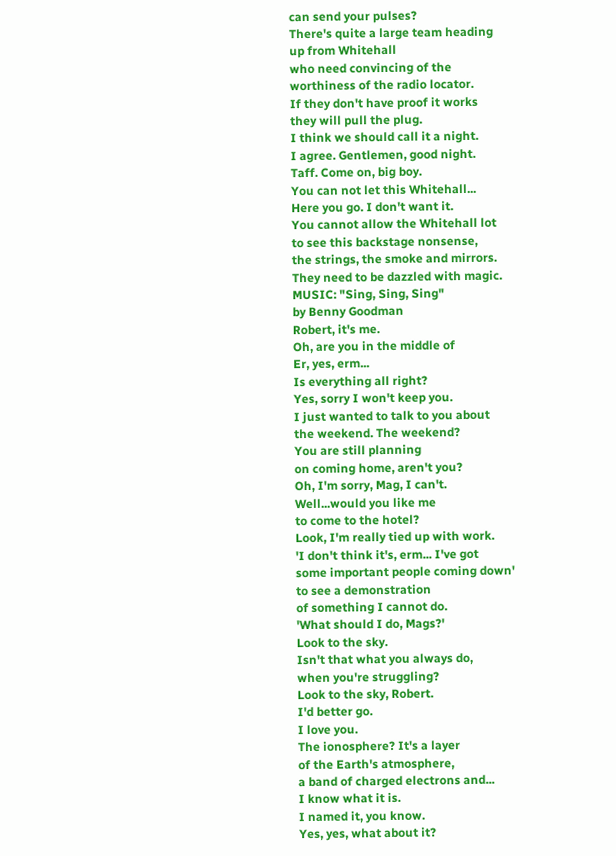can send your pulses?
There's quite a large team heading
up from Whitehall
who need convincing of the
worthiness of the radio locator.
If they don't have proof it works
they will pull the plug.
I think we should call it a night.
I agree. Gentlemen, good night.
Taff. Come on, big boy.
You can not let this Whitehall...
Here you go. I don't want it.
You cannot allow the Whitehall lot
to see this backstage nonsense,
the strings, the smoke and mirrors.
They need to be dazzled with magic.
MUSIC: "Sing, Sing, Sing"
by Benny Goodman
Robert, it's me.
Oh, are you in the middle of
Er, yes, erm...
Is everything all right?
Yes, sorry I won't keep you.
I just wanted to talk to you about
the weekend. The weekend?
You are still planning
on coming home, aren't you?
Oh, I'm sorry, Mag, I can't.
Well...would you like me
to come to the hotel?
Look, I'm really tied up with work.
'I don't think it's, erm... I've got
some important people coming down'
to see a demonstration
of something I cannot do.
'What should I do, Mags?'
Look to the sky.
Isn't that what you always do,
when you're struggling?
Look to the sky, Robert.
I'd better go.
I love you.
The ionosphere? It's a layer
of the Earth's atmosphere,
a band of charged electrons and...
I know what it is.
I named it, you know.
Yes, yes, what about it?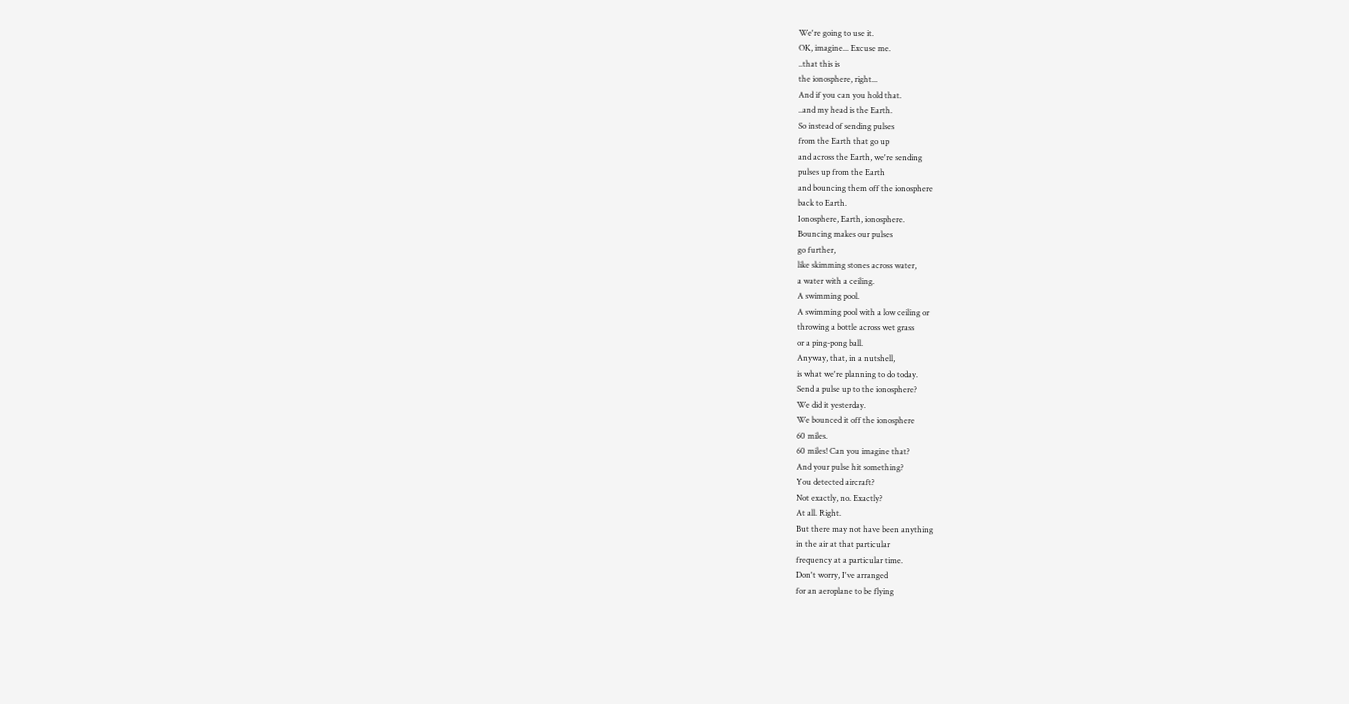We're going to use it.
OK, imagine... Excuse me.
..that this is
the ionosphere, right...
And if you can you hold that.
..and my head is the Earth.
So instead of sending pulses
from the Earth that go up
and across the Earth, we're sending
pulses up from the Earth
and bouncing them off the ionosphere
back to Earth.
Ionosphere, Earth, ionosphere.
Bouncing makes our pulses
go further,
like skimming stones across water,
a water with a ceiling.
A swimming pool.
A swimming pool with a low ceiling or
throwing a bottle across wet grass
or a ping-pong ball.
Anyway, that, in a nutshell,
is what we're planning to do today.
Send a pulse up to the ionosphere?
We did it yesterday.
We bounced it off the ionosphere
60 miles.
60 miles! Can you imagine that?
And your pulse hit something?
You detected aircraft?
Not exactly, no. Exactly?
At all. Right.
But there may not have been anything
in the air at that particular
frequency at a particular time.
Don't worry, I've arranged
for an aeroplane to be flying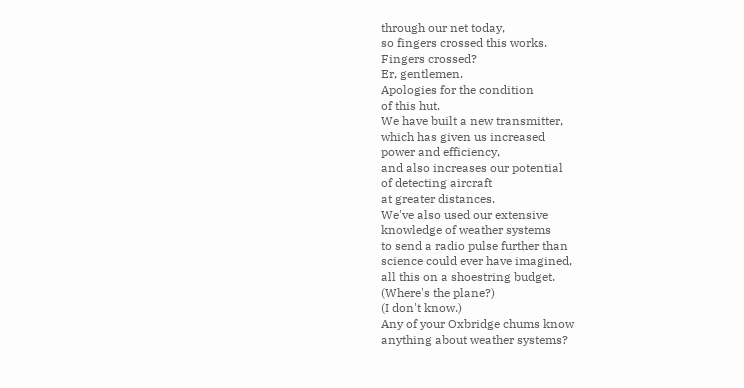through our net today,
so fingers crossed this works.
Fingers crossed?
Er, gentlemen.
Apologies for the condition
of this hut.
We have built a new transmitter,
which has given us increased
power and efficiency,
and also increases our potential
of detecting aircraft
at greater distances.
We've also used our extensive
knowledge of weather systems
to send a radio pulse further than
science could ever have imagined,
all this on a shoestring budget.
(Where's the plane?)
(I don't know.)
Any of your Oxbridge chums know
anything about weather systems?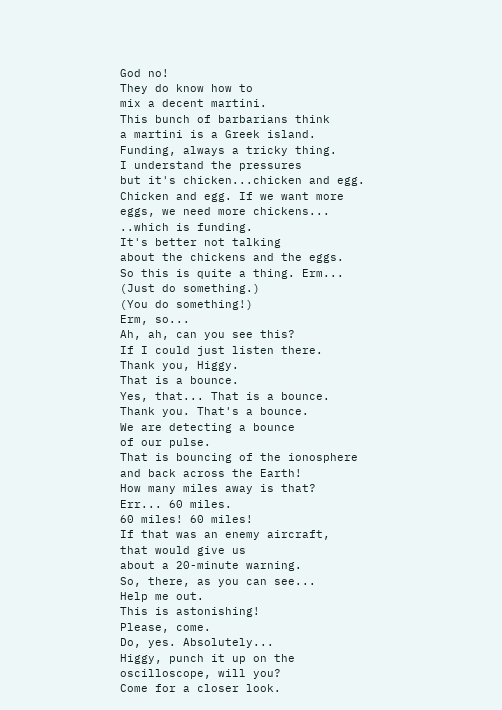God no!
They do know how to
mix a decent martini.
This bunch of barbarians think
a martini is a Greek island.
Funding, always a tricky thing.
I understand the pressures
but it's chicken...chicken and egg.
Chicken and egg. If we want more
eggs, we need more chickens...
..which is funding.
It's better not talking
about the chickens and the eggs.
So this is quite a thing. Erm...
(Just do something.)
(You do something!)
Erm, so...
Ah, ah, can you see this?
If I could just listen there.
Thank you, Higgy.
That is a bounce.
Yes, that... That is a bounce.
Thank you. That's a bounce.
We are detecting a bounce
of our pulse.
That is bouncing of the ionosphere
and back across the Earth!
How many miles away is that?
Err... 60 miles.
60 miles! 60 miles!
If that was an enemy aircraft,
that would give us
about a 20-minute warning.
So, there, as you can see...
Help me out.
This is astonishing!
Please, come.
Do, yes. Absolutely...
Higgy, punch it up on the
oscilloscope, will you?
Come for a closer look.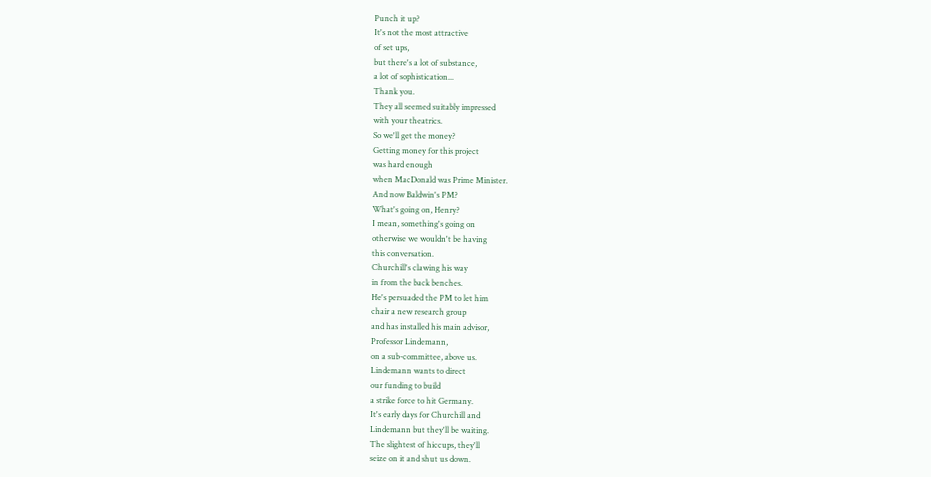Punch it up?
It's not the most attractive
of set ups,
but there's a lot of substance,
a lot of sophistication...
Thank you.
They all seemed suitably impressed
with your theatrics.
So we'll get the money?
Getting money for this project
was hard enough
when MacDonald was Prime Minister.
And now Baldwin's PM?
What's going on, Henry?
I mean, something's going on
otherwise we wouldn't be having
this conversation.
Churchill's clawing his way
in from the back benches.
He's persuaded the PM to let him
chair a new research group
and has installed his main advisor,
Professor Lindemann,
on a sub-committee, above us.
Lindemann wants to direct
our funding to build
a strike force to hit Germany.
It's early days for Churchill and
Lindemann but they'll be waiting.
The slightest of hiccups, they'll
seize on it and shut us down.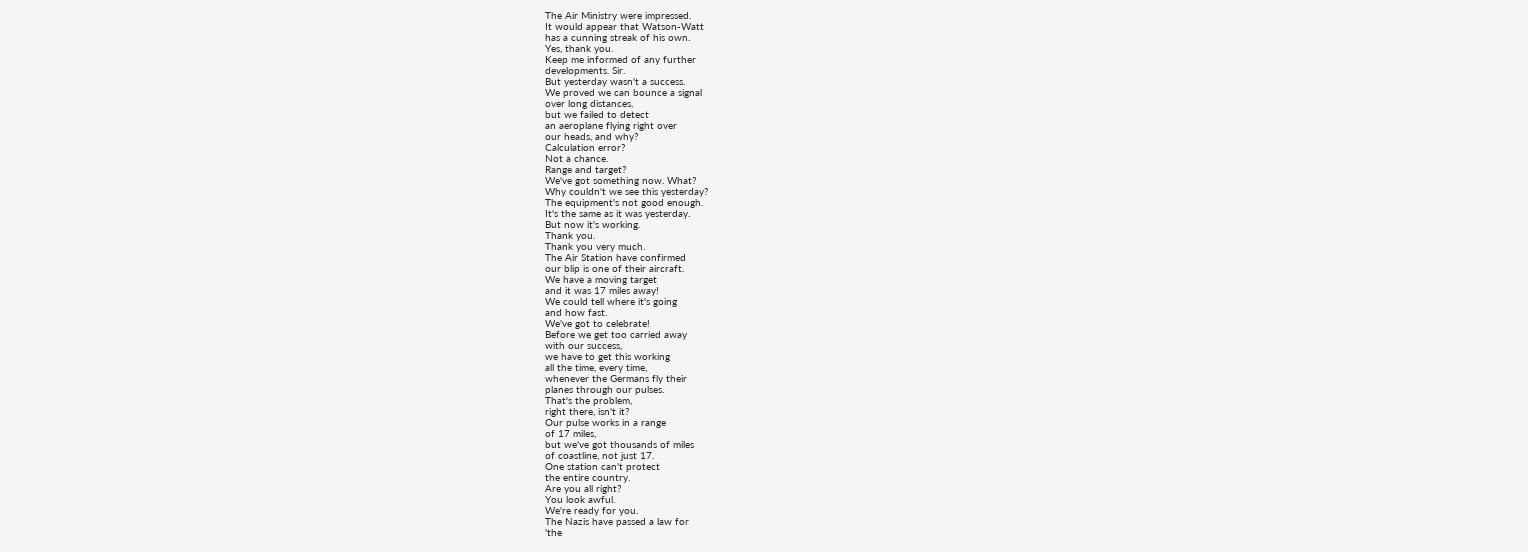The Air Ministry were impressed.
It would appear that Watson-Watt
has a cunning streak of his own.
Yes, thank you.
Keep me informed of any further
developments. Sir.
But yesterday wasn't a success.
We proved we can bounce a signal
over long distances,
but we failed to detect
an aeroplane flying right over
our heads, and why?
Calculation error?
Not a chance.
Range and target?
We've got something now. What?
Why couldn't we see this yesterday?
The equipment's not good enough.
It's the same as it was yesterday.
But now it's working.
Thank you.
Thank you very much.
The Air Station have confirmed
our blip is one of their aircraft.
We have a moving target
and it was 17 miles away!
We could tell where it's going
and how fast.
We've got to celebrate!
Before we get too carried away
with our success,
we have to get this working
all the time, every time,
whenever the Germans fly their
planes through our pulses.
That's the problem,
right there, isn't it?
Our pulse works in a range
of 17 miles,
but we've got thousands of miles
of coastline, not just 17.
One station can't protect
the entire country.
Are you all right?
You look awful.
We're ready for you.
The Nazis have passed a law for
'the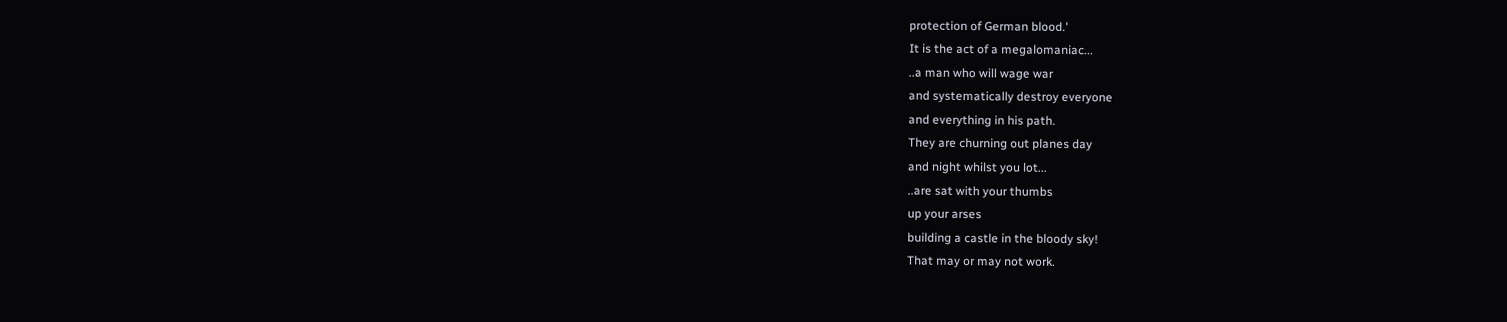protection of German blood.'
It is the act of a megalomaniac...
..a man who will wage war
and systematically destroy everyone
and everything in his path.
They are churning out planes day
and night whilst you lot...
..are sat with your thumbs
up your arses
building a castle in the bloody sky!
That may or may not work.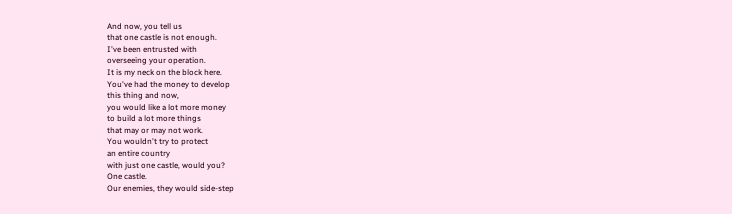And now, you tell us
that one castle is not enough.
I've been entrusted with
overseeing your operation.
It is my neck on the block here.
You've had the money to develop
this thing and now,
you would like a lot more money
to build a lot more things
that may or may not work.
You wouldn't try to protect
an entire country
with just one castle, would you?
One castle.
Our enemies, they would side-step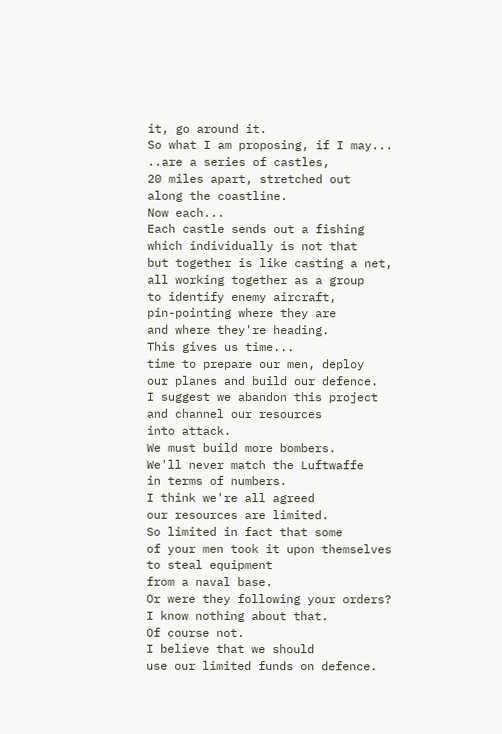it, go around it.
So what I am proposing, if I may...
..are a series of castles,
20 miles apart, stretched out
along the coastline.
Now each...
Each castle sends out a fishing
which individually is not that
but together is like casting a net,
all working together as a group
to identify enemy aircraft,
pin-pointing where they are
and where they're heading.
This gives us time...
time to prepare our men, deploy
our planes and build our defence.
I suggest we abandon this project
and channel our resources
into attack.
We must build more bombers.
We'll never match the Luftwaffe
in terms of numbers.
I think we're all agreed
our resources are limited.
So limited in fact that some
of your men took it upon themselves
to steal equipment
from a naval base.
Or were they following your orders?
I know nothing about that.
Of course not.
I believe that we should
use our limited funds on defence.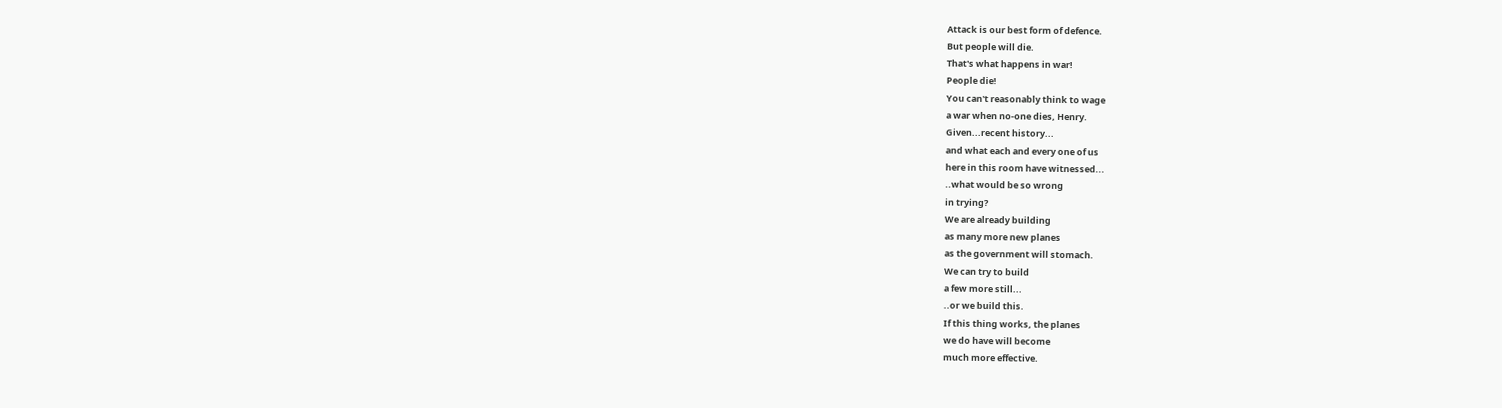Attack is our best form of defence.
But people will die.
That's what happens in war!
People die!
You can't reasonably think to wage
a war when no-one dies, Henry.
Given...recent history...
and what each and every one of us
here in this room have witnessed...
..what would be so wrong
in trying?
We are already building
as many more new planes
as the government will stomach.
We can try to build
a few more still...
..or we build this.
If this thing works, the planes
we do have will become
much more effective.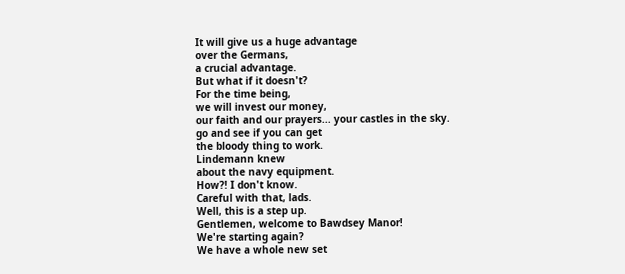It will give us a huge advantage
over the Germans,
a crucial advantage.
But what if it doesn't?
For the time being,
we will invest our money,
our faith and our prayers... your castles in the sky.
go and see if you can get
the bloody thing to work.
Lindemann knew
about the navy equipment.
How?! I don't know.
Careful with that, lads.
Well, this is a step up.
Gentlemen, welcome to Bawdsey Manor!
We're starting again?
We have a whole new set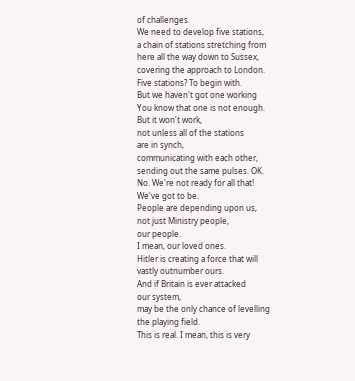of challenges.
We need to develop five stations,
a chain of stations stretching from
here all the way down to Sussex,
covering the approach to London.
Five stations? To begin with.
But we haven't got one working
You know that one is not enough.
But it won't work,
not unless all of the stations
are in synch,
communicating with each other,
sending out the same pulses. OK.
No. We're not ready for all that!
We've got to be.
People are depending upon us,
not just Ministry people,
our people.
I mean, our loved ones.
Hitler is creating a force that will
vastly outnumber ours.
And if Britain is ever attacked
our system,
may be the only chance of levelling
the playing field.
This is real. I mean, this is very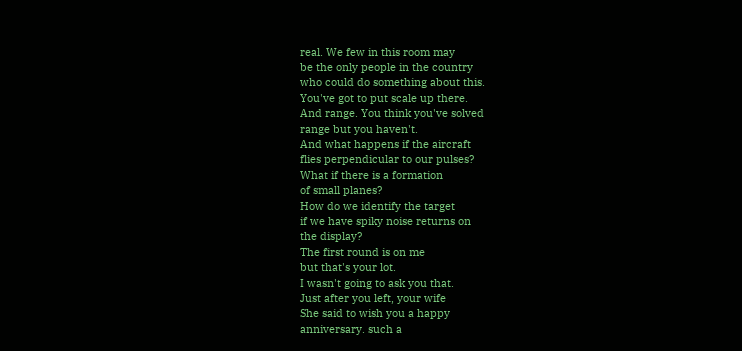real. We few in this room may
be the only people in the country
who could do something about this.
You've got to put scale up there.
And range. You think you've solved
range but you haven't.
And what happens if the aircraft
flies perpendicular to our pulses?
What if there is a formation
of small planes?
How do we identify the target
if we have spiky noise returns on
the display?
The first round is on me
but that's your lot.
I wasn't going to ask you that.
Just after you left, your wife
She said to wish you a happy
anniversary. such a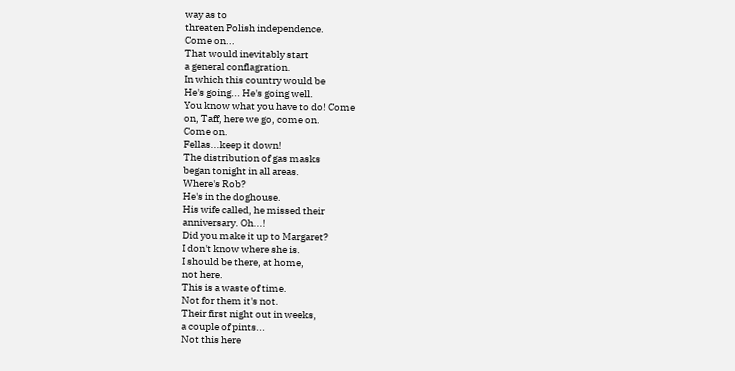way as to
threaten Polish independence.
Come on...
That would inevitably start
a general conflagration.
In which this country would be
He's going... He's going well.
You know what you have to do! Come
on, Taff, here we go, come on.
Come on.
Fellas...keep it down!
The distribution of gas masks
began tonight in all areas.
Where's Rob?
He's in the doghouse.
His wife called, he missed their
anniversary. Oh...!
Did you make it up to Margaret?
I don't know where she is.
I should be there, at home,
not here.
This is a waste of time.
Not for them it's not.
Their first night out in weeks,
a couple of pints...
Not this here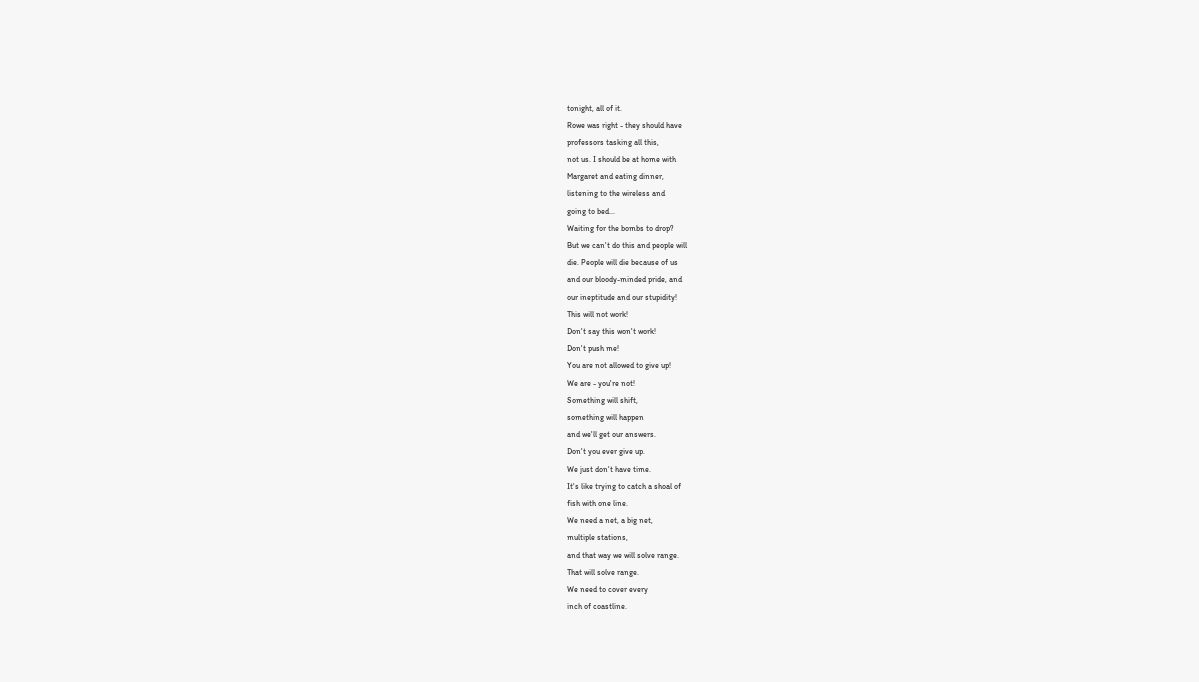tonight, all of it.
Rowe was right - they should have
professors tasking all this,
not us. I should be at home with
Margaret and eating dinner,
listening to the wireless and
going to bed...
Waiting for the bombs to drop?
But we can't do this and people will
die. People will die because of us
and our bloody-minded pride, and
our ineptitude and our stupidity!
This will not work!
Don't say this won't work!
Don't push me!
You are not allowed to give up!
We are - you're not!
Something will shift,
something will happen
and we'll get our answers.
Don't you ever give up.
We just don't have time.
It's like trying to catch a shoal of
fish with one line.
We need a net, a big net,
multiple stations,
and that way we will solve range.
That will solve range.
We need to cover every
inch of coastline.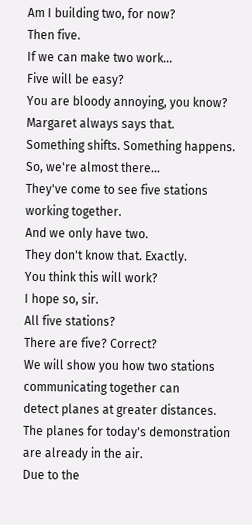Am I building two, for now?
Then five.
If we can make two work...
Five will be easy?
You are bloody annoying, you know?
Margaret always says that.
Something shifts. Something happens.
So, we're almost there...
They've come to see five stations
working together.
And we only have two.
They don't know that. Exactly.
You think this will work?
I hope so, sir.
All five stations?
There are five? Correct?
We will show you how two stations
communicating together can
detect planes at greater distances.
The planes for today's demonstration
are already in the air.
Due to the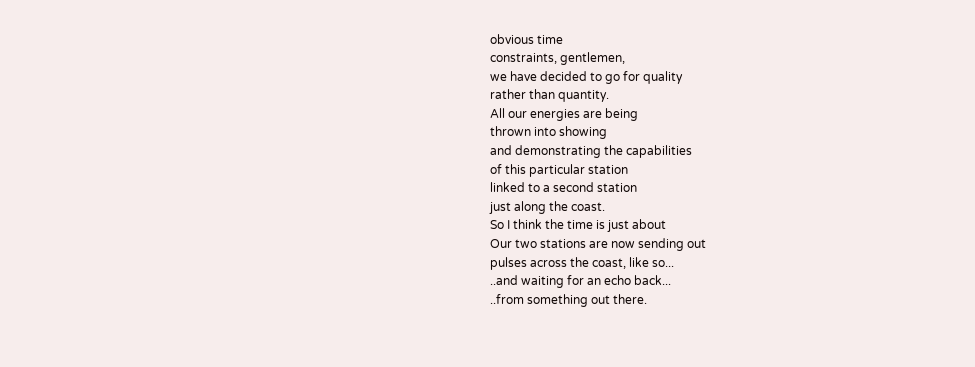obvious time
constraints, gentlemen,
we have decided to go for quality
rather than quantity.
All our energies are being
thrown into showing
and demonstrating the capabilities
of this particular station
linked to a second station
just along the coast.
So I think the time is just about
Our two stations are now sending out
pulses across the coast, like so...
..and waiting for an echo back...
..from something out there.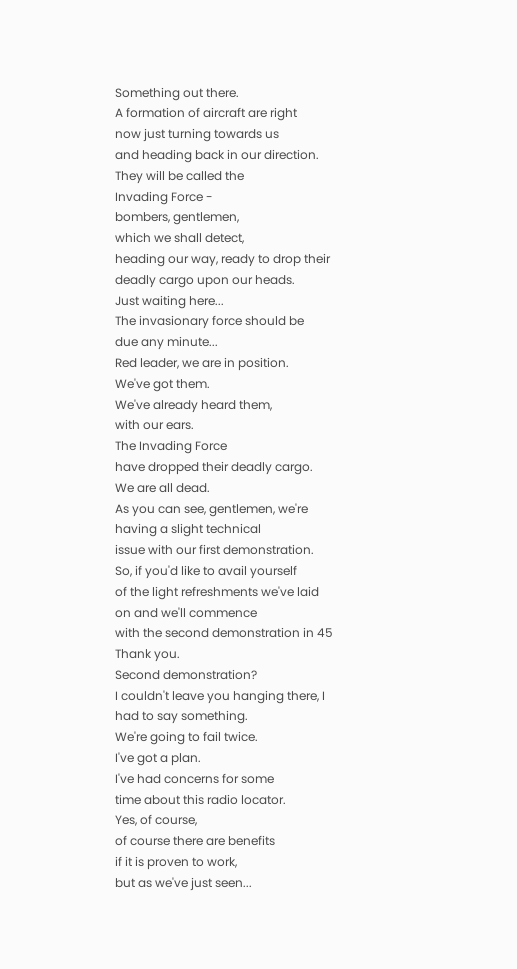Something out there.
A formation of aircraft are right
now just turning towards us
and heading back in our direction.
They will be called the
Invading Force -
bombers, gentlemen,
which we shall detect,
heading our way, ready to drop their
deadly cargo upon our heads.
Just waiting here...
The invasionary force should be
due any minute...
Red leader, we are in position.
We've got them.
We've already heard them,
with our ears.
The Invading Force
have dropped their deadly cargo.
We are all dead.
As you can see, gentlemen, we're
having a slight technical
issue with our first demonstration.
So, if you'd like to avail yourself
of the light refreshments we've laid
on and we'll commence
with the second demonstration in 45
Thank you.
Second demonstration?
I couldn't leave you hanging there, I
had to say something.
We're going to fail twice.
I've got a plan.
I've had concerns for some
time about this radio locator.
Yes, of course,
of course there are benefits
if it is proven to work,
but as we've just seen...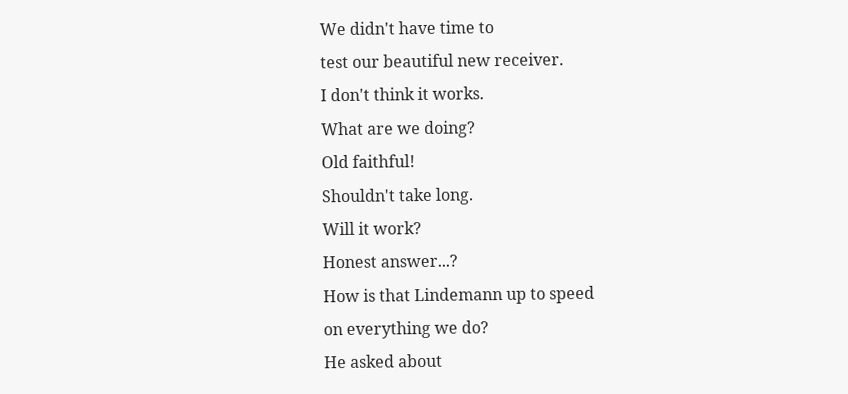We didn't have time to
test our beautiful new receiver.
I don't think it works.
What are we doing?
Old faithful!
Shouldn't take long.
Will it work?
Honest answer...?
How is that Lindemann up to speed
on everything we do?
He asked about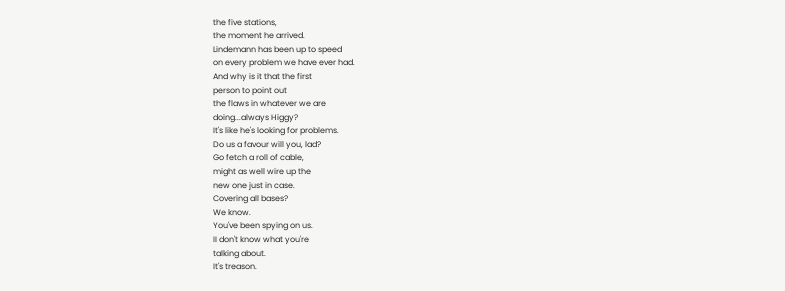the five stations,
the moment he arrived.
Lindemann has been up to speed
on every problem we have ever had.
And why is it that the first
person to point out
the flaws in whatever we are
doing...always Higgy?
It's like he's looking for problems.
Do us a favour will you, lad?
Go fetch a roll of cable,
might as well wire up the
new one just in case.
Covering all bases?
We know.
You've been spying on us.
II don't know what you're
talking about.
It's treason.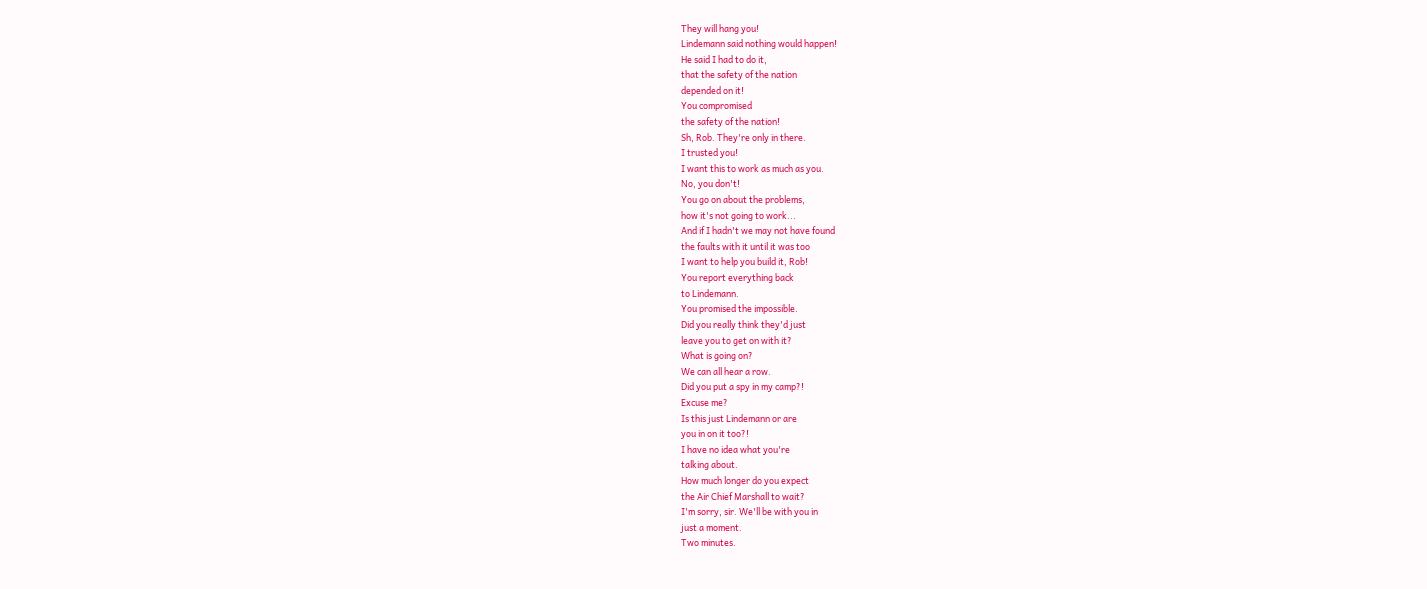They will hang you!
Lindemann said nothing would happen!
He said I had to do it,
that the safety of the nation
depended on it!
You compromised
the safety of the nation!
Sh, Rob. They're only in there.
I trusted you!
I want this to work as much as you.
No, you don't!
You go on about the problems,
how it's not going to work...
And if I hadn't we may not have found
the faults with it until it was too
I want to help you build it, Rob!
You report everything back
to Lindemann.
You promised the impossible.
Did you really think they'd just
leave you to get on with it?
What is going on?
We can all hear a row.
Did you put a spy in my camp?!
Excuse me?
Is this just Lindemann or are
you in on it too?!
I have no idea what you're
talking about.
How much longer do you expect
the Air Chief Marshall to wait?
I'm sorry, sir. We'll be with you in
just a moment.
Two minutes.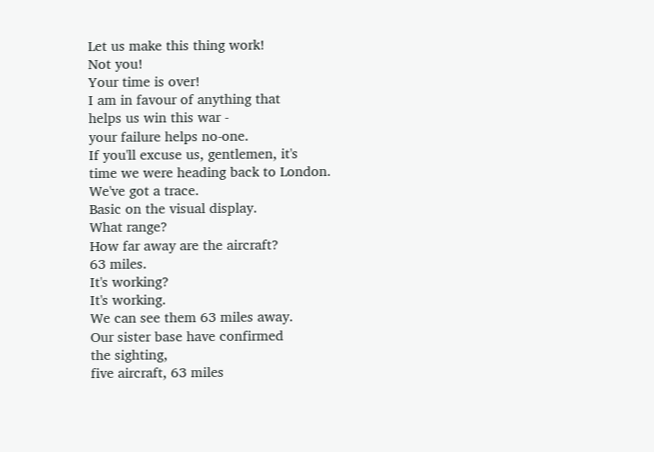Let us make this thing work!
Not you!
Your time is over!
I am in favour of anything that
helps us win this war -
your failure helps no-one.
If you'll excuse us, gentlemen, it's
time we were heading back to London.
We've got a trace.
Basic on the visual display.
What range?
How far away are the aircraft?
63 miles.
It's working?
It's working.
We can see them 63 miles away.
Our sister base have confirmed
the sighting,
five aircraft, 63 miles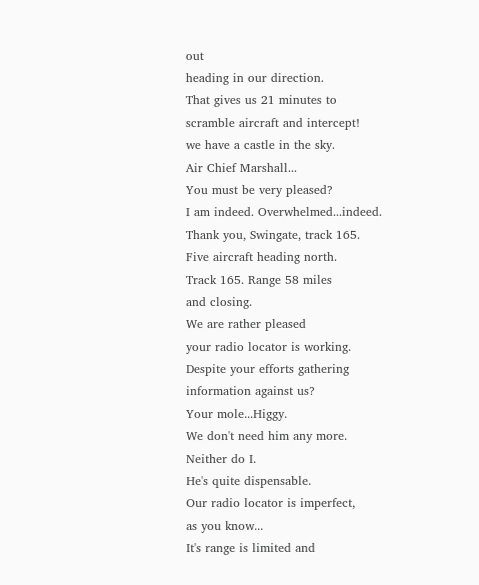out
heading in our direction.
That gives us 21 minutes to
scramble aircraft and intercept!
we have a castle in the sky.
Air Chief Marshall...
You must be very pleased?
I am indeed. Overwhelmed...indeed.
Thank you, Swingate, track 165.
Five aircraft heading north.
Track 165. Range 58 miles
and closing.
We are rather pleased
your radio locator is working.
Despite your efforts gathering
information against us?
Your mole...Higgy.
We don't need him any more.
Neither do I.
He's quite dispensable.
Our radio locator is imperfect,
as you know...
It's range is limited and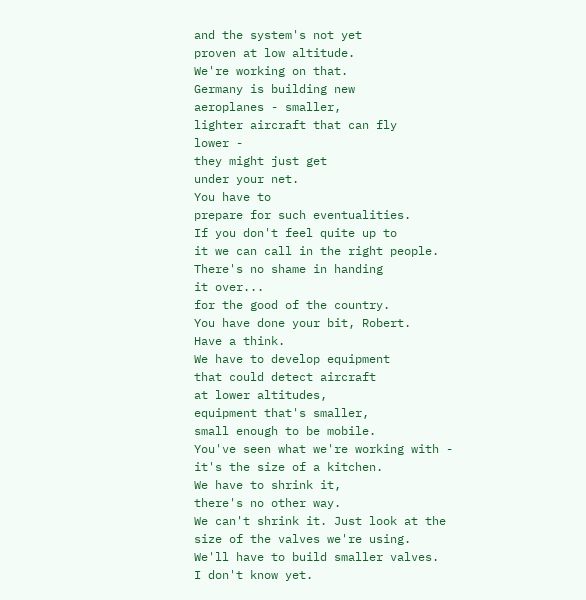and the system's not yet
proven at low altitude.
We're working on that.
Germany is building new
aeroplanes - smaller,
lighter aircraft that can fly
lower -
they might just get
under your net.
You have to
prepare for such eventualities.
If you don't feel quite up to
it we can call in the right people.
There's no shame in handing
it over...
for the good of the country.
You have done your bit, Robert.
Have a think.
We have to develop equipment
that could detect aircraft
at lower altitudes,
equipment that's smaller,
small enough to be mobile.
You've seen what we're working with -
it's the size of a kitchen.
We have to shrink it,
there's no other way.
We can't shrink it. Just look at the
size of the valves we're using.
We'll have to build smaller valves.
I don't know yet.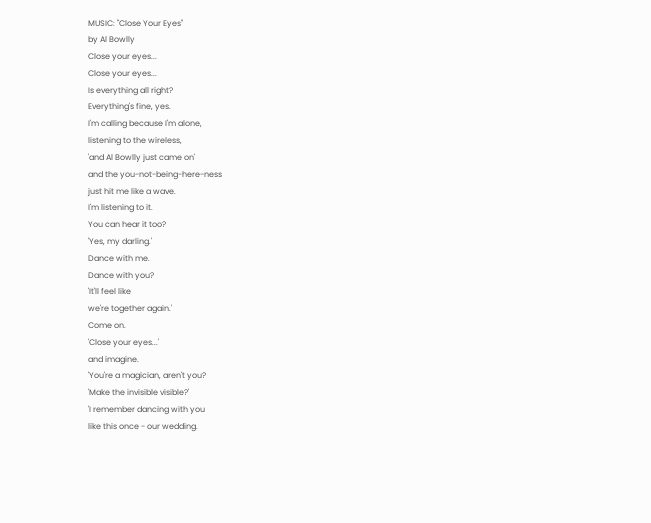MUSIC: "Close Your Eyes"
by Al Bowlly
Close your eyes...
Close your eyes...
Is everything all right?
Everything's fine, yes.
I'm calling because I'm alone,
listening to the wireless,
'and Al Bowlly just came on'
and the you-not-being-here-ness
just hit me like a wave.
I'm listening to it.
You can hear it too?
'Yes, my darling.'
Dance with me.
Dance with you?
'It'll feel like
we're together again.'
Come on.
'Close your eyes...'
and imagine.
'You're a magician, aren't you?
'Make the invisible visible?'
'I remember dancing with you
like this once - our wedding.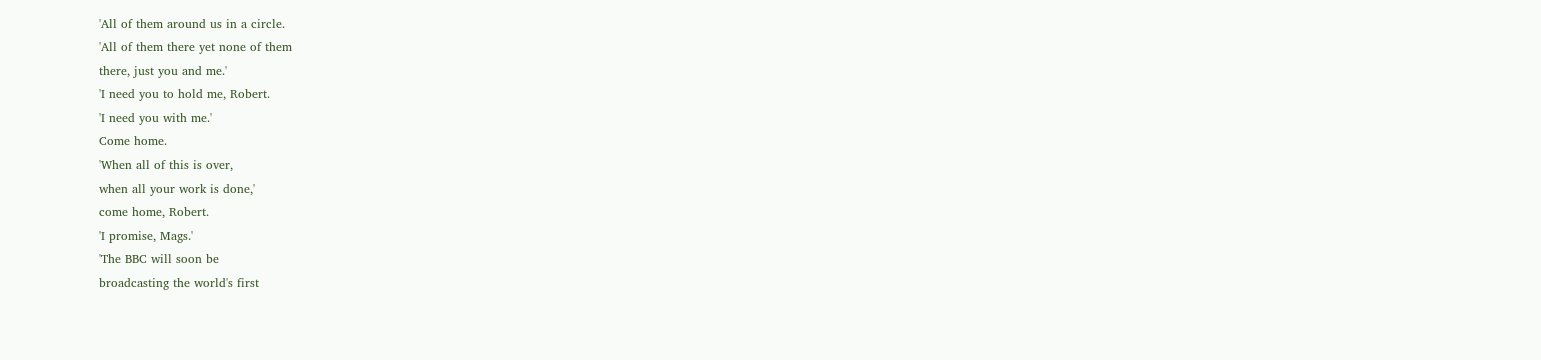'All of them around us in a circle.
'All of them there yet none of them
there, just you and me.'
'I need you to hold me, Robert.
'I need you with me.'
Come home.
'When all of this is over,
when all your work is done,'
come home, Robert.
'I promise, Mags.'
'The BBC will soon be
broadcasting the world's first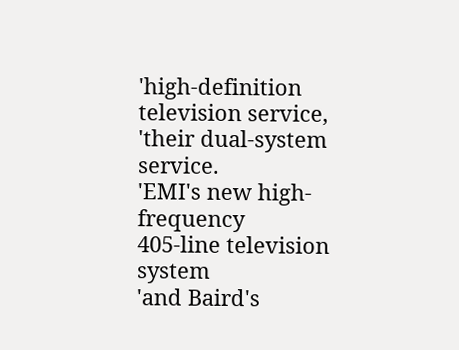'high-definition television service,
'their dual-system service.
'EMI's new high-frequency
405-line television system
'and Baird's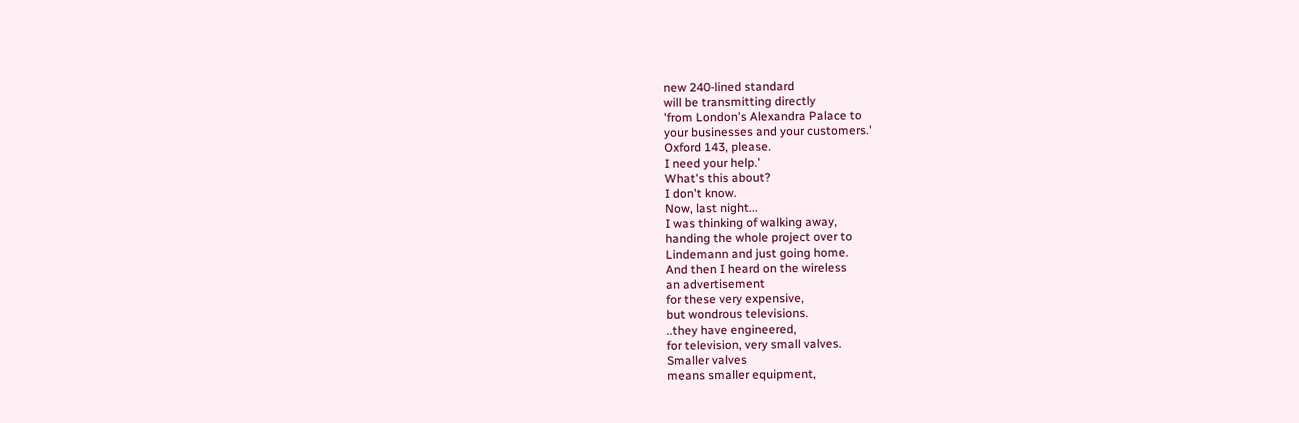new 240-lined standard
will be transmitting directly
'from London's Alexandra Palace to
your businesses and your customers.'
Oxford 143, please.
I need your help.'
What's this about?
I don't know.
Now, last night...
I was thinking of walking away,
handing the whole project over to
Lindemann and just going home.
And then I heard on the wireless
an advertisement
for these very expensive,
but wondrous televisions.
..they have engineered,
for television, very small valves.
Smaller valves
means smaller equipment,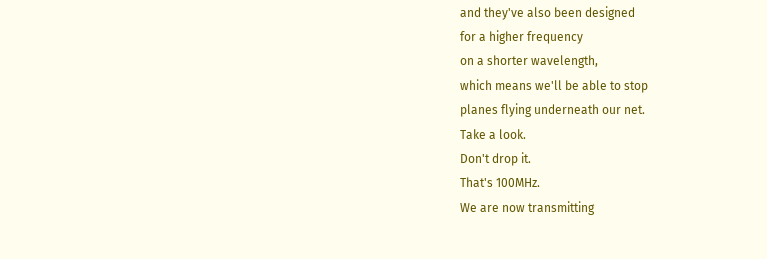and they've also been designed
for a higher frequency
on a shorter wavelength,
which means we'll be able to stop
planes flying underneath our net.
Take a look.
Don't drop it.
That's 100MHz.
We are now transmitting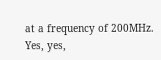at a frequency of 200MHz.
Yes, yes,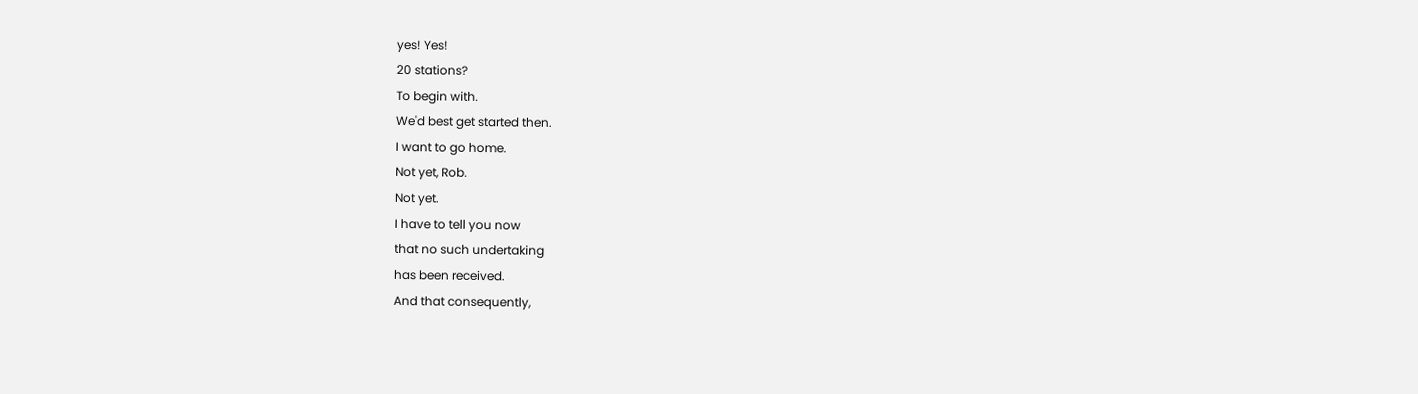yes! Yes!
20 stations?
To begin with.
We'd best get started then.
I want to go home.
Not yet, Rob.
Not yet.
I have to tell you now
that no such undertaking
has been received.
And that consequently,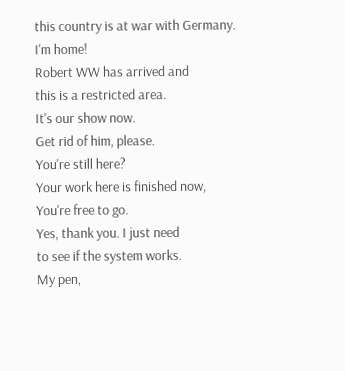this country is at war with Germany.
I'm home!
Robert WW has arrived and
this is a restricted area.
It's our show now.
Get rid of him, please.
You're still here?
Your work here is finished now,
You're free to go.
Yes, thank you. I just need
to see if the system works.
My pen,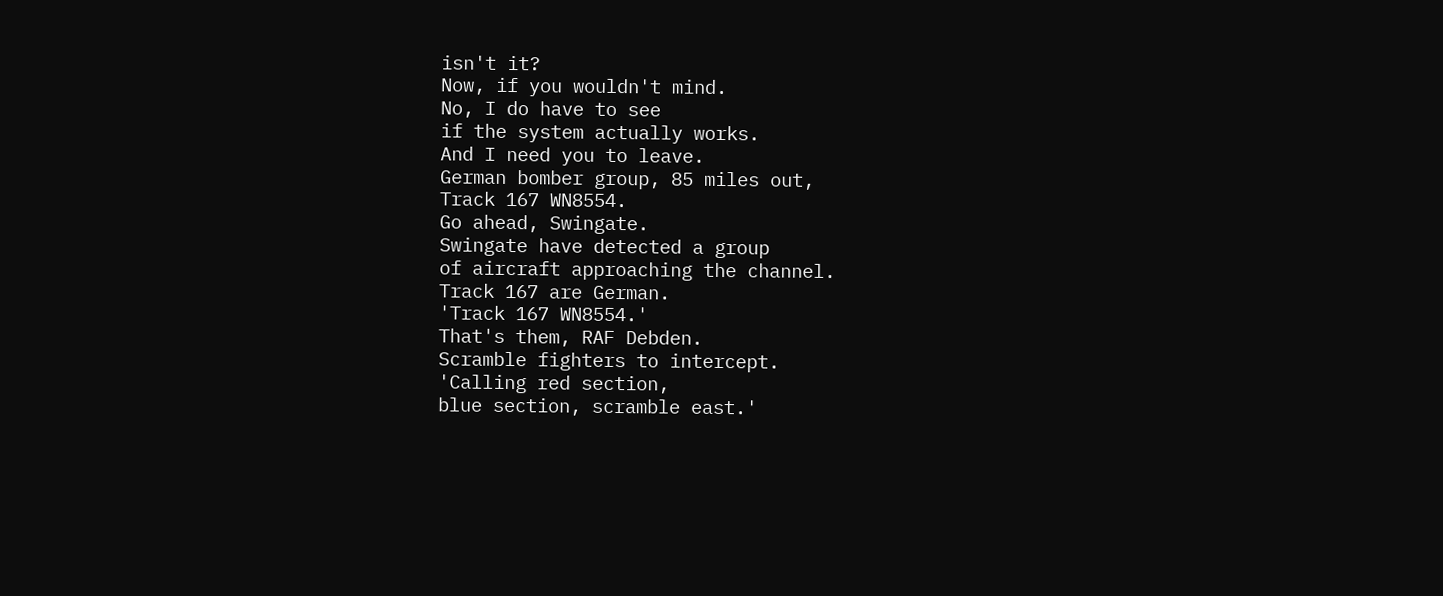isn't it?
Now, if you wouldn't mind.
No, I do have to see
if the system actually works.
And I need you to leave.
German bomber group, 85 miles out,
Track 167 WN8554.
Go ahead, Swingate.
Swingate have detected a group
of aircraft approaching the channel.
Track 167 are German.
'Track 167 WN8554.'
That's them, RAF Debden.
Scramble fighters to intercept.
'Calling red section,
blue section, scramble east.'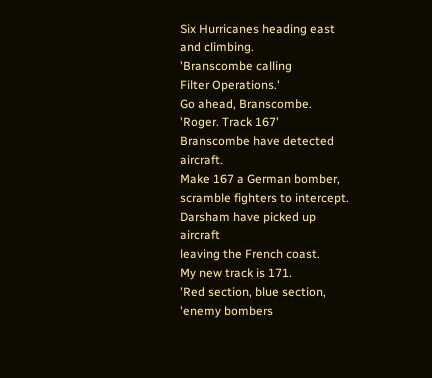Six Hurricanes heading east
and climbing.
'Branscombe calling
Filter Operations.'
Go ahead, Branscombe.
'Roger. Track 167'
Branscombe have detected aircraft.
Make 167 a German bomber,
scramble fighters to intercept.
Darsham have picked up aircraft
leaving the French coast.
My new track is 171.
'Red section, blue section,
'enemy bombers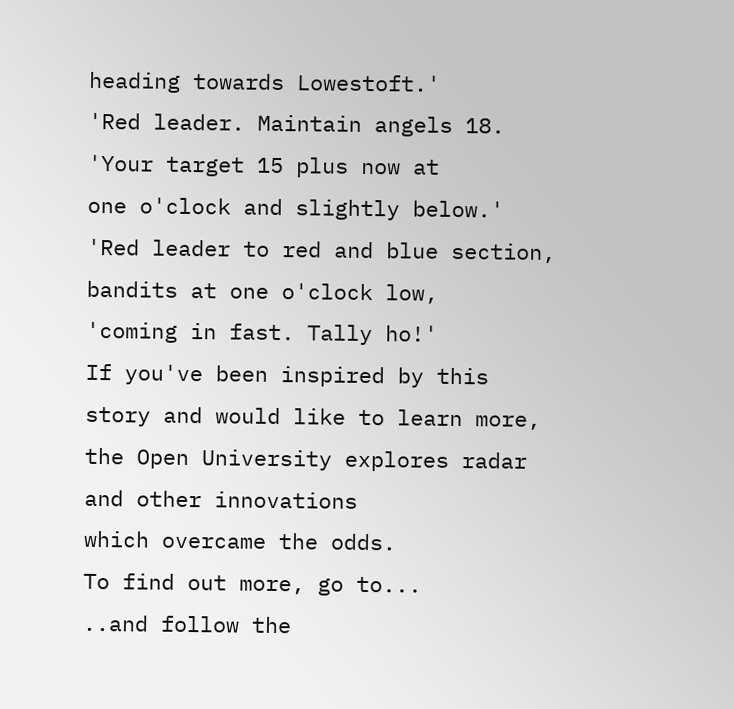heading towards Lowestoft.'
'Red leader. Maintain angels 18.
'Your target 15 plus now at
one o'clock and slightly below.'
'Red leader to red and blue section,
bandits at one o'clock low,
'coming in fast. Tally ho!'
If you've been inspired by this
story and would like to learn more,
the Open University explores radar
and other innovations
which overcame the odds.
To find out more, go to...
..and follow the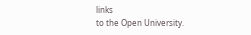links
to the Open University.